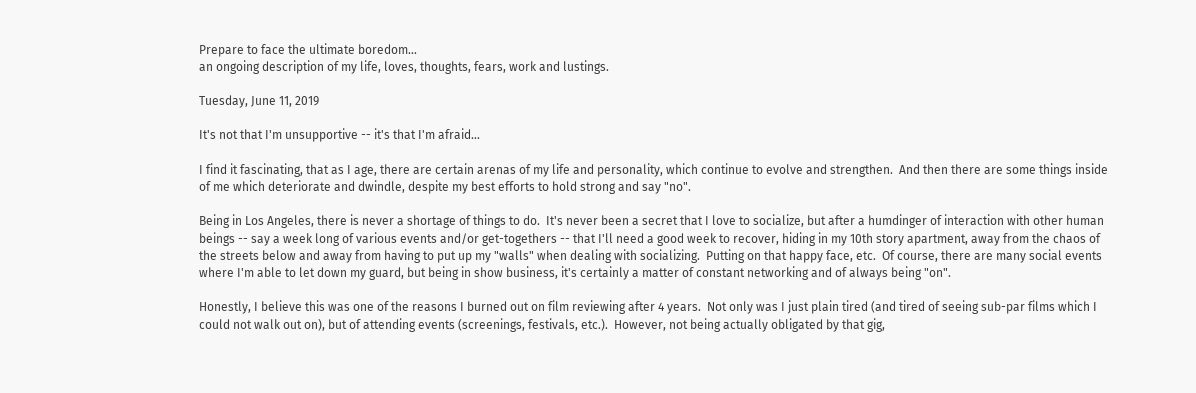Prepare to face the ultimate boredom...
an ongoing description of my life, loves, thoughts, fears, work and lustings.

Tuesday, June 11, 2019

It's not that I'm unsupportive -- it's that I'm afraid...

I find it fascinating, that as I age, there are certain arenas of my life and personality, which continue to evolve and strengthen.  And then there are some things inside of me which deteriorate and dwindle, despite my best efforts to hold strong and say "no".

Being in Los Angeles, there is never a shortage of things to do.  It's never been a secret that I love to socialize, but after a humdinger of interaction with other human beings -- say a week long of various events and/or get-togethers -- that I'll need a good week to recover, hiding in my 10th story apartment, away from the chaos of the streets below and away from having to put up my "walls" when dealing with socializing.  Putting on that happy face, etc.  Of course, there are many social events where I'm able to let down my guard, but being in show business, it's certainly a matter of constant networking and of always being "on".

Honestly, I believe this was one of the reasons I burned out on film reviewing after 4 years.  Not only was I just plain tired (and tired of seeing sub-par films which I could not walk out on), but of attending events (screenings, festivals, etc.).  However, not being actually obligated by that gig,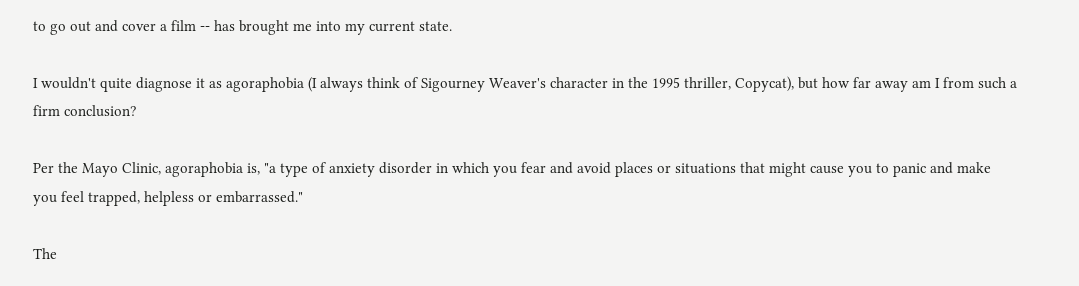to go out and cover a film -- has brought me into my current state.

I wouldn't quite diagnose it as agoraphobia (I always think of Sigourney Weaver's character in the 1995 thriller, Copycat), but how far away am I from such a firm conclusion?

Per the Mayo Clinic, agoraphobia is, "a type of anxiety disorder in which you fear and avoid places or situations that might cause you to panic and make you feel trapped, helpless or embarrassed."

The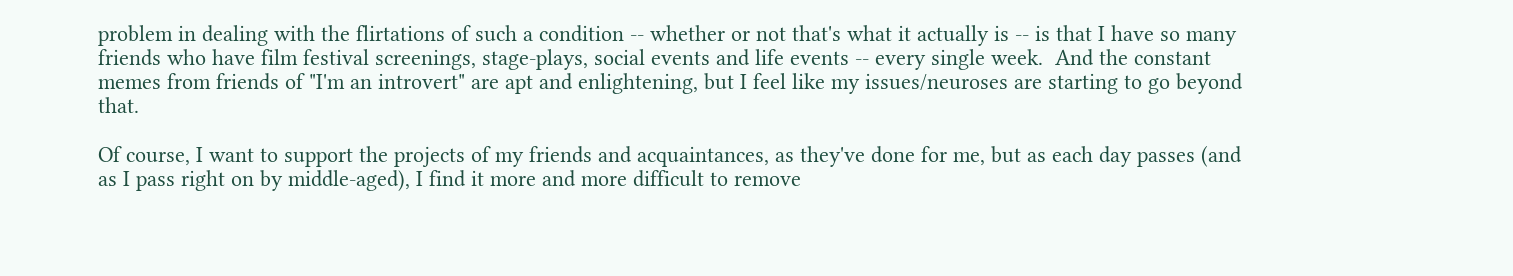problem in dealing with the flirtations of such a condition -- whether or not that's what it actually is -- is that I have so many friends who have film festival screenings, stage-plays, social events and life events -- every single week.  And the constant memes from friends of "I'm an introvert" are apt and enlightening, but I feel like my issues/neuroses are starting to go beyond that.

Of course, I want to support the projects of my friends and acquaintances, as they've done for me, but as each day passes (and as I pass right on by middle-aged), I find it more and more difficult to remove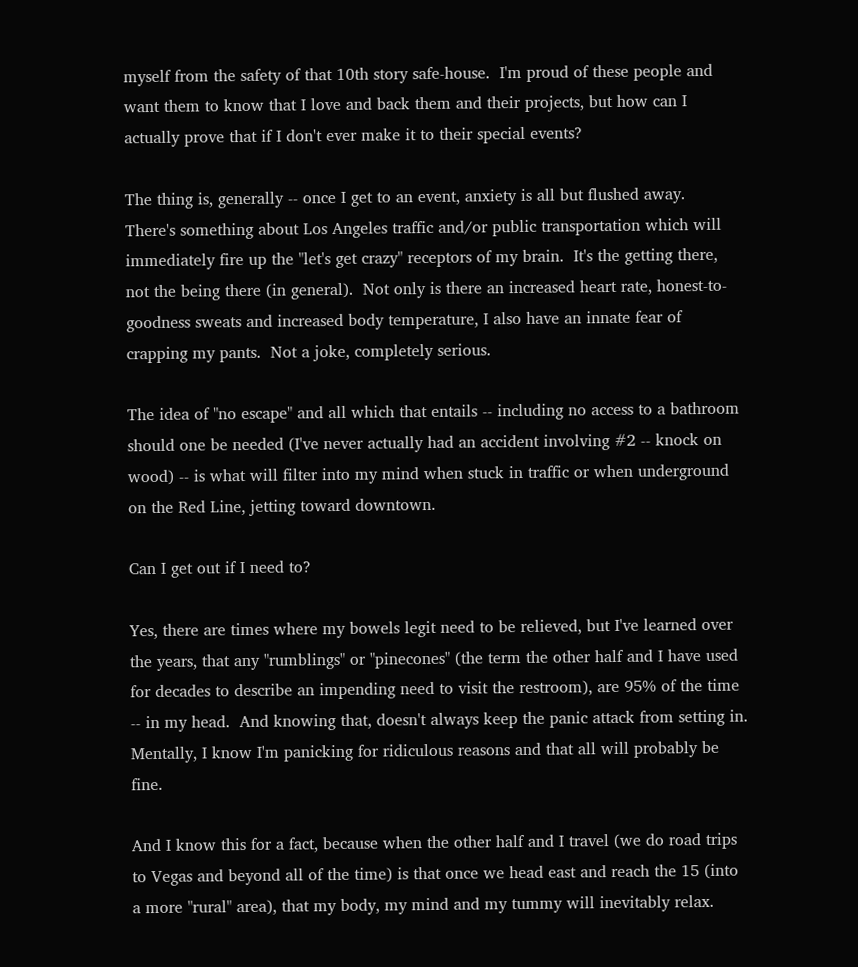myself from the safety of that 10th story safe-house.  I'm proud of these people and want them to know that I love and back them and their projects, but how can I actually prove that if I don't ever make it to their special events?

The thing is, generally -- once I get to an event, anxiety is all but flushed away.  There's something about Los Angeles traffic and/or public transportation which will immediately fire up the "let's get crazy" receptors of my brain.  It's the getting there, not the being there (in general).  Not only is there an increased heart rate, honest-to-goodness sweats and increased body temperature, I also have an innate fear of crapping my pants.  Not a joke, completely serious.

The idea of "no escape" and all which that entails -- including no access to a bathroom should one be needed (I've never actually had an accident involving #2 -- knock on wood) -- is what will filter into my mind when stuck in traffic or when underground on the Red Line, jetting toward downtown.

Can I get out if I need to?

Yes, there are times where my bowels legit need to be relieved, but I've learned over the years, that any "rumblings" or "pinecones" (the term the other half and I have used for decades to describe an impending need to visit the restroom), are 95% of the time -- in my head.  And knowing that, doesn't always keep the panic attack from setting in.  Mentally, I know I'm panicking for ridiculous reasons and that all will probably be fine.

And I know this for a fact, because when the other half and I travel (we do road trips to Vegas and beyond all of the time) is that once we head east and reach the 15 (into a more "rural" area), that my body, my mind and my tummy will inevitably relax.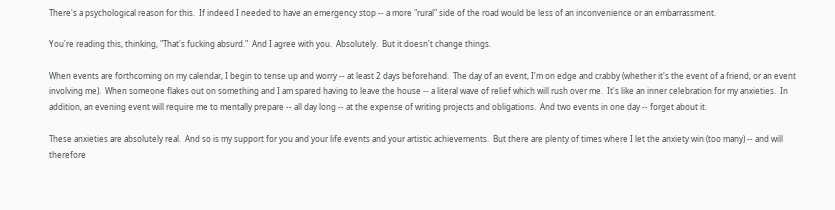There's a psychological reason for this.  If indeed I needed to have an emergency stop -- a more "rural" side of the road would be less of an inconvenience or an embarrassment.

You're reading this, thinking, "That's fucking absurd."  And I agree with you.  Absolutely.  But it doesn't change things.

When events are forthcoming on my calendar, I begin to tense up and worry -- at least 2 days beforehand.  The day of an event, I'm on edge and crabby (whether it's the event of a friend, or an event involving me).  When someone flakes out on something and I am spared having to leave the house -- a literal wave of relief which will rush over me.  It's like an inner celebration for my anxieties.  In addition, an evening event will require me to mentally prepare -- all day long -- at the expense of writing projects and obligations.  And two events in one day -- forget about it.

These anxieties are absolutely real.  And so is my support for you and your life events and your artistic achievements.  But there are plenty of times where I let the anxiety win (too many) -- and will therefore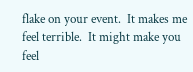flake on your event.  It makes me feel terrible.  It might make you feel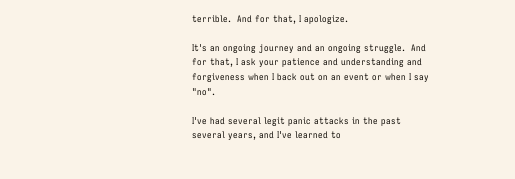terrible.  And for that, I apologize.

It's an ongoing journey and an ongoing struggle.  And for that, I ask your patience and understanding and forgiveness when I back out on an event or when I say "no".

I've had several legit panic attacks in the past several years, and I've learned to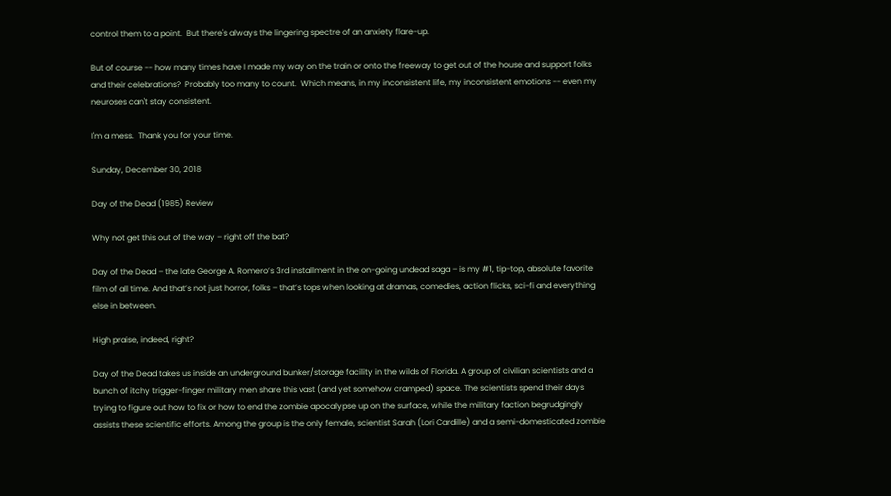control them to a point.  But there's always the lingering spectre of an anxiety flare-up.

But of course -- how many times have I made my way on the train or onto the freeway to get out of the house and support folks and their celebrations?  Probably too many to count.  Which means, in my inconsistent life, my inconsistent emotions -- even my neuroses can't stay consistent.

I'm a mess.  Thank you for your time.

Sunday, December 30, 2018

Day of the Dead (1985) Review

Why not get this out of the way – right off the bat?

Day of the Dead – the late George A. Romero’s 3rd installment in the on-going undead saga – is my #1, tip-top, absolute favorite film of all time. And that’s not just horror, folks – that’s tops when looking at dramas, comedies, action flicks, sci-fi and everything else in between.

High praise, indeed, right?

Day of the Dead takes us inside an underground bunker/storage facility in the wilds of Florida. A group of civilian scientists and a bunch of itchy trigger-finger military men share this vast (and yet somehow cramped) space. The scientists spend their days trying to figure out how to fix or how to end the zombie apocalypse up on the surface, while the military faction begrudgingly assists these scientific efforts. Among the group is the only female, scientist Sarah (Lori Cardille) and a semi-domesticated zombie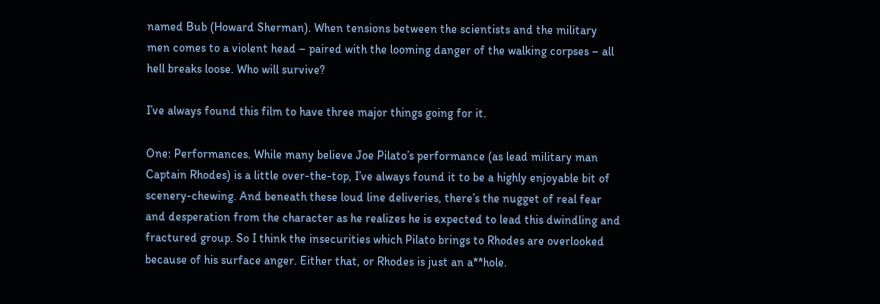named Bub (Howard Sherman). When tensions between the scientists and the military men comes to a violent head – paired with the looming danger of the walking corpses – all hell breaks loose. Who will survive?

I’ve always found this film to have three major things going for it.

One: Performances. While many believe Joe Pilato’s performance (as lead military man Captain Rhodes) is a little over-the-top, I’ve always found it to be a highly enjoyable bit of scenery-chewing. And beneath these loud line deliveries, there’s the nugget of real fear and desperation from the character as he realizes he is expected to lead this dwindling and fractured group. So I think the insecurities which Pilato brings to Rhodes are overlooked because of his surface anger. Either that, or Rhodes is just an a**hole.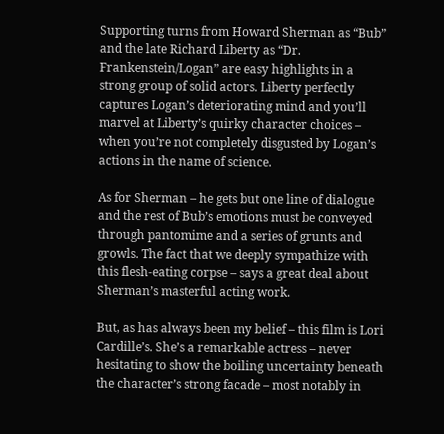Supporting turns from Howard Sherman as “Bub” and the late Richard Liberty as “Dr. Frankenstein/Logan” are easy highlights in a strong group of solid actors. Liberty perfectly captures Logan’s deteriorating mind and you’ll marvel at Liberty’s quirky character choices – when you’re not completely disgusted by Logan’s actions in the name of science.

As for Sherman – he gets but one line of dialogue and the rest of Bub’s emotions must be conveyed through pantomime and a series of grunts and growls. The fact that we deeply sympathize with this flesh-eating corpse – says a great deal about Sherman’s masterful acting work.

But, as has always been my belief – this film is Lori Cardille’s. She’s a remarkable actress – never hesitating to show the boiling uncertainty beneath the character’s strong facade – most notably in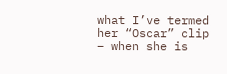what I’ve termed her “Oscar” clip – when she is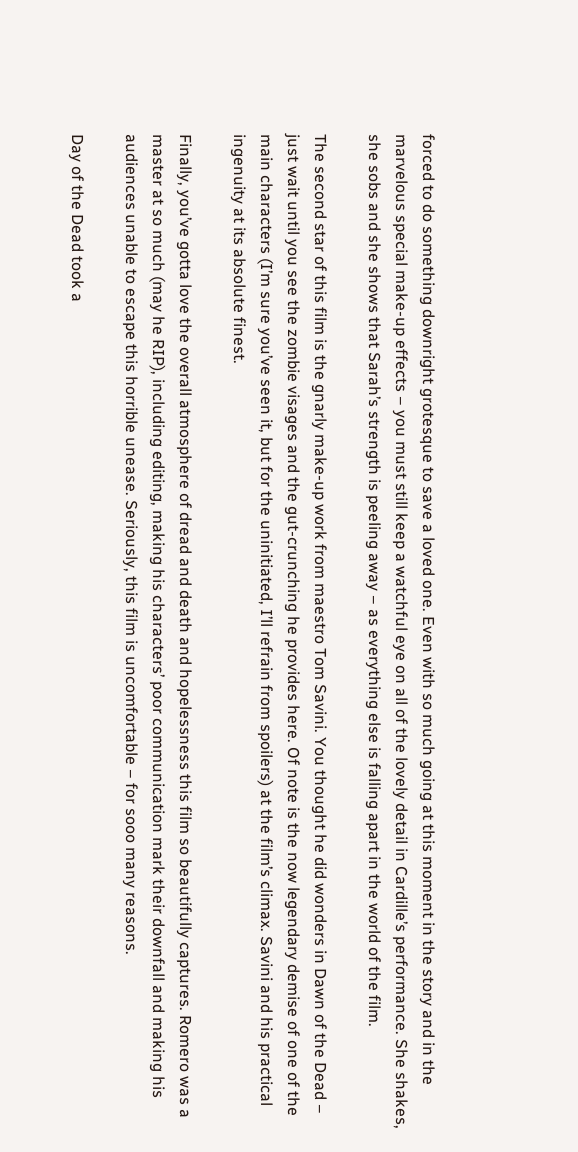forced to do something downright grotesque to save a loved one. Even with so much going at this moment in the story and in the marvelous special make-up effects – you must still keep a watchful eye on all of the lovely detail in Cardille’s performance. She shakes, she sobs and she shows that Sarah’s strength is peeling away – as everything else is falling apart in the world of the film.

The second star of this film is the gnarly make-up work from maestro Tom Savini. You thought he did wonders in Dawn of the Dead – just wait until you see the zombie visages and the gut-crunching he provides here. Of note is the now legendary demise of one of the main characters (I’m sure you’ve seen it, but for the uninitiated, I’ll refrain from spoilers) at the film’s climax. Savini and his practical ingenuity at its absolute finest.

Finally, you’ve gotta love the overall atmosphere of dread and death and hopelessness this film so beautifully captures. Romero was a master at so much (may he RIP), including editing, making his characters’ poor communication mark their downfall and making his audiences unable to escape this horrible unease. Seriously, this film is uncomfortable – for sooo many reasons.

Day of the Dead took a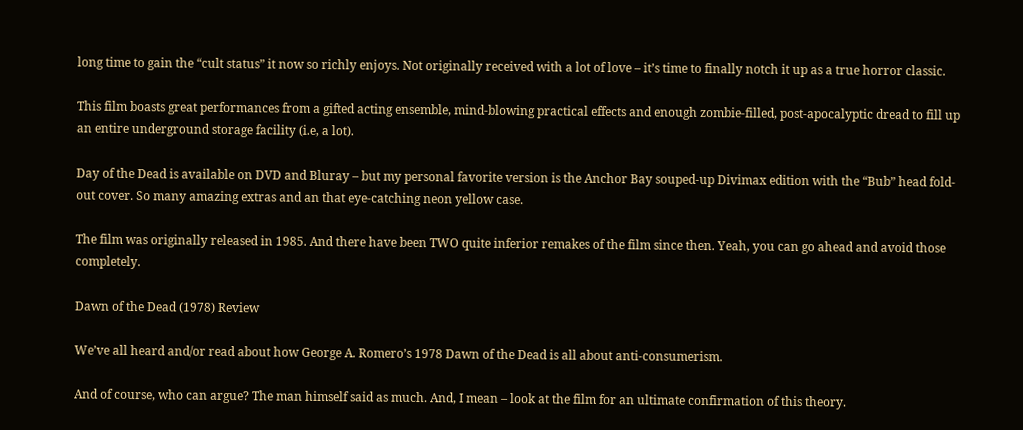long time to gain the “cult status” it now so richly enjoys. Not originally received with a lot of love – it’s time to finally notch it up as a true horror classic.

This film boasts great performances from a gifted acting ensemble, mind-blowing practical effects and enough zombie-filled, post-apocalyptic dread to fill up an entire underground storage facility (i.e, a lot).

Day of the Dead is available on DVD and Bluray – but my personal favorite version is the Anchor Bay souped-up Divimax edition with the “Bub” head fold-out cover. So many amazing extras and an that eye-catching neon yellow case.

The film was originally released in 1985. And there have been TWO quite inferior remakes of the film since then. Yeah, you can go ahead and avoid those completely.

Dawn of the Dead (1978) Review

We’ve all heard and/or read about how George A. Romero’s 1978 Dawn of the Dead is all about anti-consumerism.

And of course, who can argue? The man himself said as much. And, I mean – look at the film for an ultimate confirmation of this theory.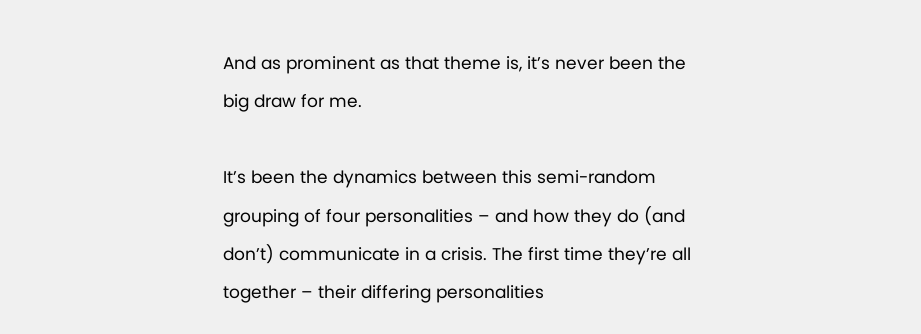And as prominent as that theme is, it’s never been the big draw for me.

It’s been the dynamics between this semi-random grouping of four personalities – and how they do (and don’t) communicate in a crisis. The first time they’re all together – their differing personalities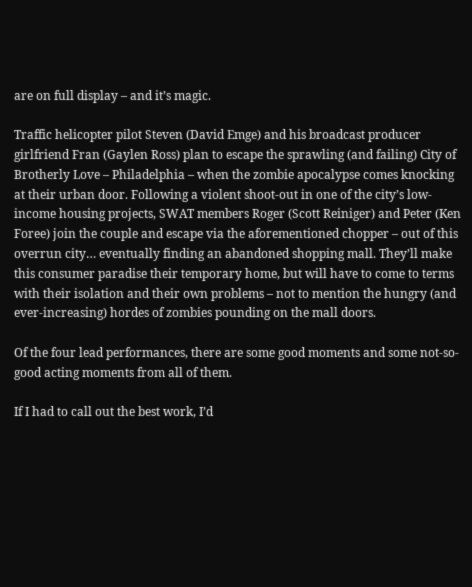are on full display – and it’s magic.

Traffic helicopter pilot Steven (David Emge) and his broadcast producer girlfriend Fran (Gaylen Ross) plan to escape the sprawling (and failing) City of Brotherly Love – Philadelphia – when the zombie apocalypse comes knocking at their urban door. Following a violent shoot-out in one of the city’s low-income housing projects, SWAT members Roger (Scott Reiniger) and Peter (Ken Foree) join the couple and escape via the aforementioned chopper – out of this overrun city… eventually finding an abandoned shopping mall. They’ll make this consumer paradise their temporary home, but will have to come to terms with their isolation and their own problems – not to mention the hungry (and ever-increasing) hordes of zombies pounding on the mall doors.

Of the four lead performances, there are some good moments and some not-so-good acting moments from all of them.

If I had to call out the best work, I’d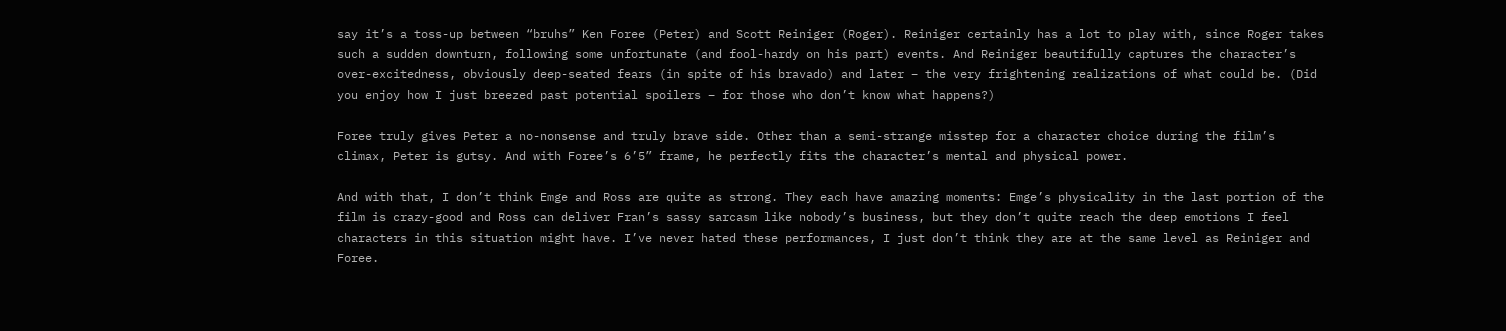say it’s a toss-up between “bruhs” Ken Foree (Peter) and Scott Reiniger (Roger). Reiniger certainly has a lot to play with, since Roger takes such a sudden downturn, following some unfortunate (and fool-hardy on his part) events. And Reiniger beautifully captures the character’s over-excitedness, obviously deep-seated fears (in spite of his bravado) and later – the very frightening realizations of what could be. (Did you enjoy how I just breezed past potential spoilers – for those who don’t know what happens?)

Foree truly gives Peter a no-nonsense and truly brave side. Other than a semi-strange misstep for a character choice during the film’s climax, Peter is gutsy. And with Foree’s 6’5” frame, he perfectly fits the character’s mental and physical power.

And with that, I don’t think Emge and Ross are quite as strong. They each have amazing moments: Emge’s physicality in the last portion of the film is crazy-good and Ross can deliver Fran’s sassy sarcasm like nobody’s business, but they don’t quite reach the deep emotions I feel characters in this situation might have. I’ve never hated these performances, I just don’t think they are at the same level as Reiniger and Foree.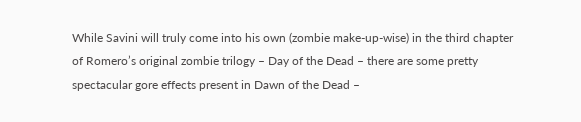While Savini will truly come into his own (zombie make-up-wise) in the third chapter of Romero’s original zombie trilogy – Day of the Dead – there are some pretty spectacular gore effects present in Dawn of the Dead –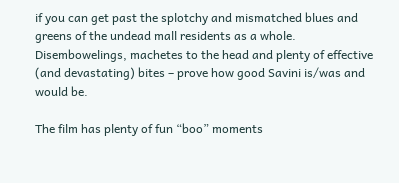if you can get past the splotchy and mismatched blues and greens of the undead mall residents as a whole. Disembowelings, machetes to the head and plenty of effective (and devastating) bites – prove how good Savini is/was and would be.

The film has plenty of fun “boo” moments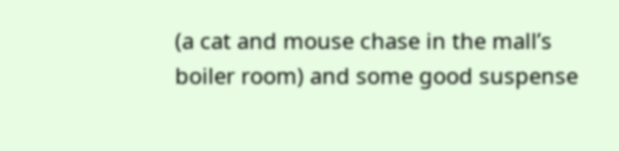(a cat and mouse chase in the mall’s boiler room) and some good suspense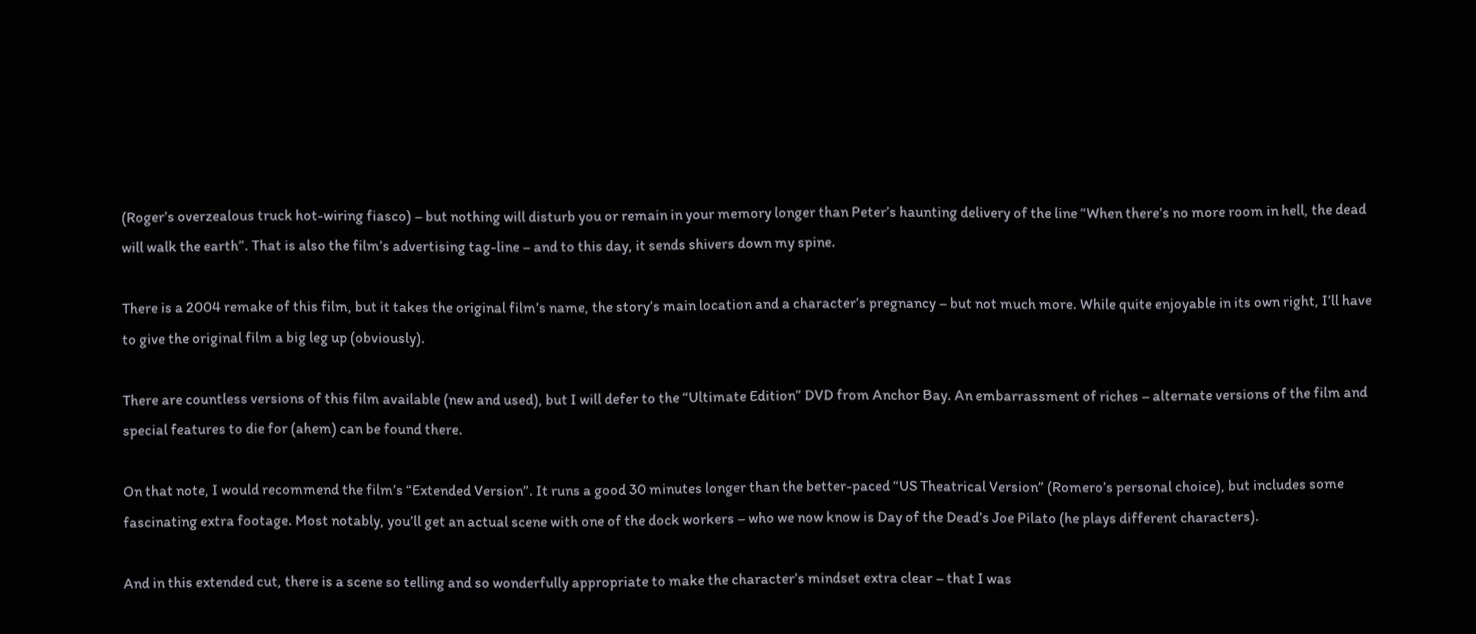(Roger’s overzealous truck hot-wiring fiasco) – but nothing will disturb you or remain in your memory longer than Peter’s haunting delivery of the line “When there’s no more room in hell, the dead will walk the earth”. That is also the film’s advertising tag-line – and to this day, it sends shivers down my spine.

There is a 2004 remake of this film, but it takes the original film’s name, the story’s main location and a character’s pregnancy – but not much more. While quite enjoyable in its own right, I’ll have to give the original film a big leg up (obviously).

There are countless versions of this film available (new and used), but I will defer to the “Ultimate Edition” DVD from Anchor Bay. An embarrassment of riches – alternate versions of the film and special features to die for (ahem) can be found there.

On that note, I would recommend the film’s “Extended Version”. It runs a good 30 minutes longer than the better-paced “US Theatrical Version” (Romero’s personal choice), but includes some fascinating extra footage. Most notably, you’ll get an actual scene with one of the dock workers – who we now know is Day of the Dead’s Joe Pilato (he plays different characters).

And in this extended cut, there is a scene so telling and so wonderfully appropriate to make the character’s mindset extra clear – that I was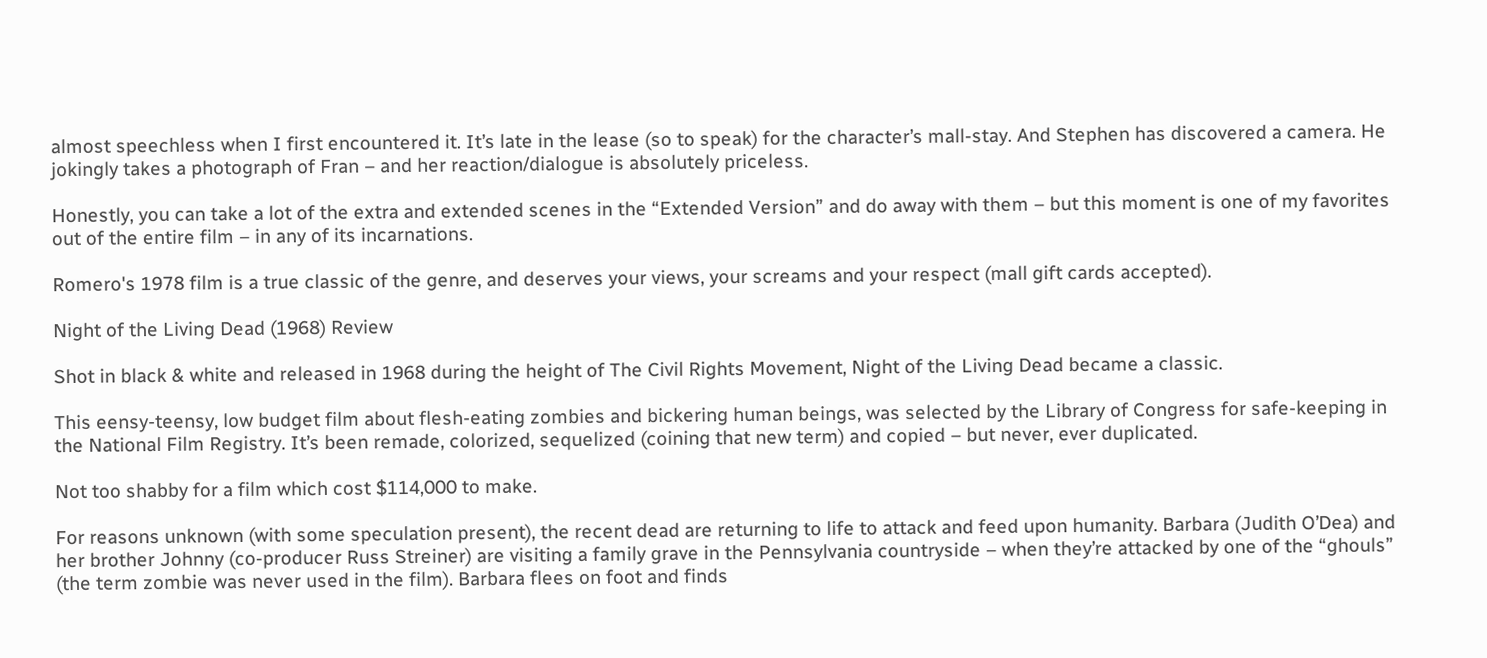almost speechless when I first encountered it. It’s late in the lease (so to speak) for the character’s mall-stay. And Stephen has discovered a camera. He jokingly takes a photograph of Fran – and her reaction/dialogue is absolutely priceless.

Honestly, you can take a lot of the extra and extended scenes in the “Extended Version” and do away with them – but this moment is one of my favorites out of the entire film – in any of its incarnations.

Romero's 1978 film is a true classic of the genre, and deserves your views, your screams and your respect (mall gift cards accepted).

Night of the Living Dead (1968) Review

Shot in black & white and released in 1968 during the height of The Civil Rights Movement, Night of the Living Dead became a classic.

This eensy-teensy, low budget film about flesh-eating zombies and bickering human beings, was selected by the Library of Congress for safe-keeping in the National Film Registry. It’s been remade, colorized, sequelized (coining that new term) and copied – but never, ever duplicated.

Not too shabby for a film which cost $114,000 to make.

For reasons unknown (with some speculation present), the recent dead are returning to life to attack and feed upon humanity. Barbara (Judith O’Dea) and her brother Johnny (co-producer Russ Streiner) are visiting a family grave in the Pennsylvania countryside – when they’re attacked by one of the “ghouls” (the term zombie was never used in the film). Barbara flees on foot and finds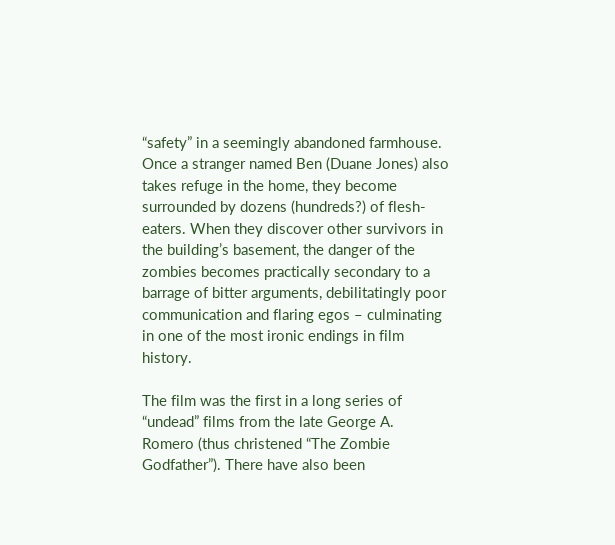“safety” in a seemingly abandoned farmhouse. Once a stranger named Ben (Duane Jones) also takes refuge in the home, they become surrounded by dozens (hundreds?) of flesh-eaters. When they discover other survivors in the building’s basement, the danger of the zombies becomes practically secondary to a barrage of bitter arguments, debilitatingly poor communication and flaring egos – culminating in one of the most ironic endings in film history.

The film was the first in a long series of “undead” films from the late George A. Romero (thus christened “The Zombie Godfather”). There have also been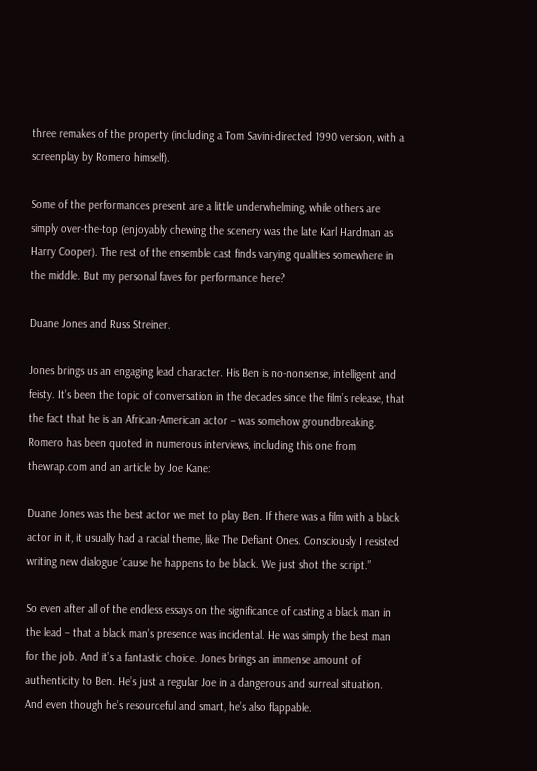three remakes of the property (including a Tom Savini-directed 1990 version, with a screenplay by Romero himself).

Some of the performances present are a little underwhelming, while others are simply over-the-top (enjoyably chewing the scenery was the late Karl Hardman as Harry Cooper). The rest of the ensemble cast finds varying qualities somewhere in the middle. But my personal faves for performance here?

Duane Jones and Russ Streiner.

Jones brings us an engaging lead character. His Ben is no-nonsense, intelligent and feisty. It’s been the topic of conversation in the decades since the film’s release, that the fact that he is an African-American actor – was somehow groundbreaking. Romero has been quoted in numerous interviews, including this one from thewrap.com and an article by Joe Kane:

Duane Jones was the best actor we met to play Ben. If there was a film with a black actor in it, it usually had a racial theme, like The Defiant Ones. Consciously I resisted writing new dialogue ‘cause he happens to be black. We just shot the script.”

So even after all of the endless essays on the significance of casting a black man in the lead – that a black man’s presence was incidental. He was simply the best man for the job. And it’s a fantastic choice. Jones brings an immense amount of authenticity to Ben. He’s just a regular Joe in a dangerous and surreal situation. And even though he’s resourceful and smart, he’s also flappable.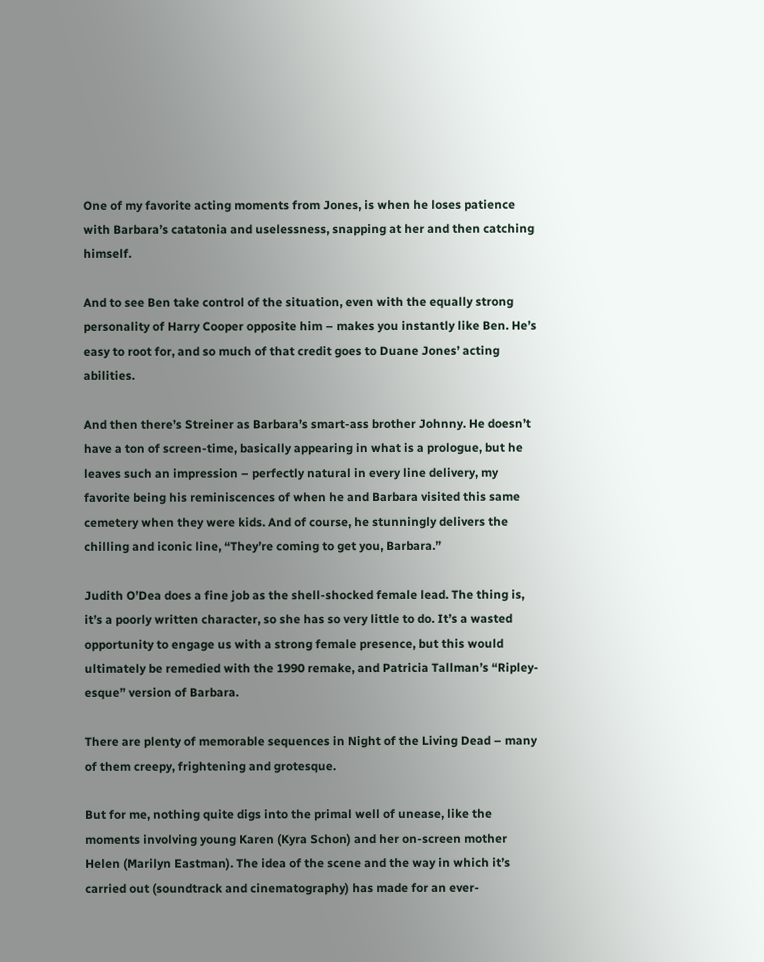One of my favorite acting moments from Jones, is when he loses patience with Barbara’s catatonia and uselessness, snapping at her and then catching himself.

And to see Ben take control of the situation, even with the equally strong personality of Harry Cooper opposite him – makes you instantly like Ben. He’s easy to root for, and so much of that credit goes to Duane Jones’ acting abilities.

And then there’s Streiner as Barbara’s smart-ass brother Johnny. He doesn’t have a ton of screen-time, basically appearing in what is a prologue, but he leaves such an impression – perfectly natural in every line delivery, my favorite being his reminiscences of when he and Barbara visited this same cemetery when they were kids. And of course, he stunningly delivers the chilling and iconic line, “They’re coming to get you, Barbara.”

Judith O’Dea does a fine job as the shell-shocked female lead. The thing is, it’s a poorly written character, so she has so very little to do. It’s a wasted opportunity to engage us with a strong female presence, but this would ultimately be remedied with the 1990 remake, and Patricia Tallman’s “Ripley-esque” version of Barbara.

There are plenty of memorable sequences in Night of the Living Dead – many of them creepy, frightening and grotesque.

But for me, nothing quite digs into the primal well of unease, like the moments involving young Karen (Kyra Schon) and her on-screen mother Helen (Marilyn Eastman). The idea of the scene and the way in which it’s carried out (soundtrack and cinematography) has made for an ever-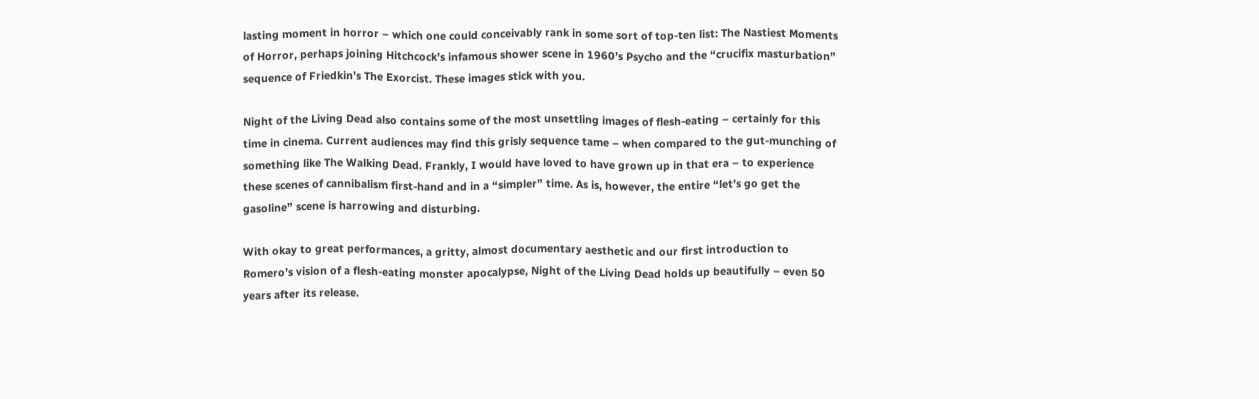lasting moment in horror – which one could conceivably rank in some sort of top-ten list: The Nastiest Moments of Horror, perhaps joining Hitchcock’s infamous shower scene in 1960’s Psycho and the “crucifix masturbation” sequence of Friedkin’s The Exorcist. These images stick with you.

Night of the Living Dead also contains some of the most unsettling images of flesh-eating – certainly for this time in cinema. Current audiences may find this grisly sequence tame – when compared to the gut-munching of something like The Walking Dead. Frankly, I would have loved to have grown up in that era – to experience these scenes of cannibalism first-hand and in a “simpler” time. As is, however, the entire “let’s go get the gasoline” scene is harrowing and disturbing.

With okay to great performances, a gritty, almost documentary aesthetic and our first introduction to Romero’s vision of a flesh-eating monster apocalypse, Night of the Living Dead holds up beautifully – even 50 years after its release.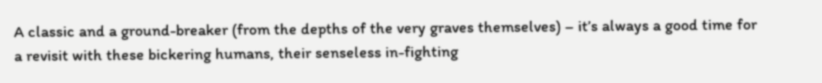A classic and a ground-breaker (from the depths of the very graves themselves) – it’s always a good time for a revisit with these bickering humans, their senseless in-fighting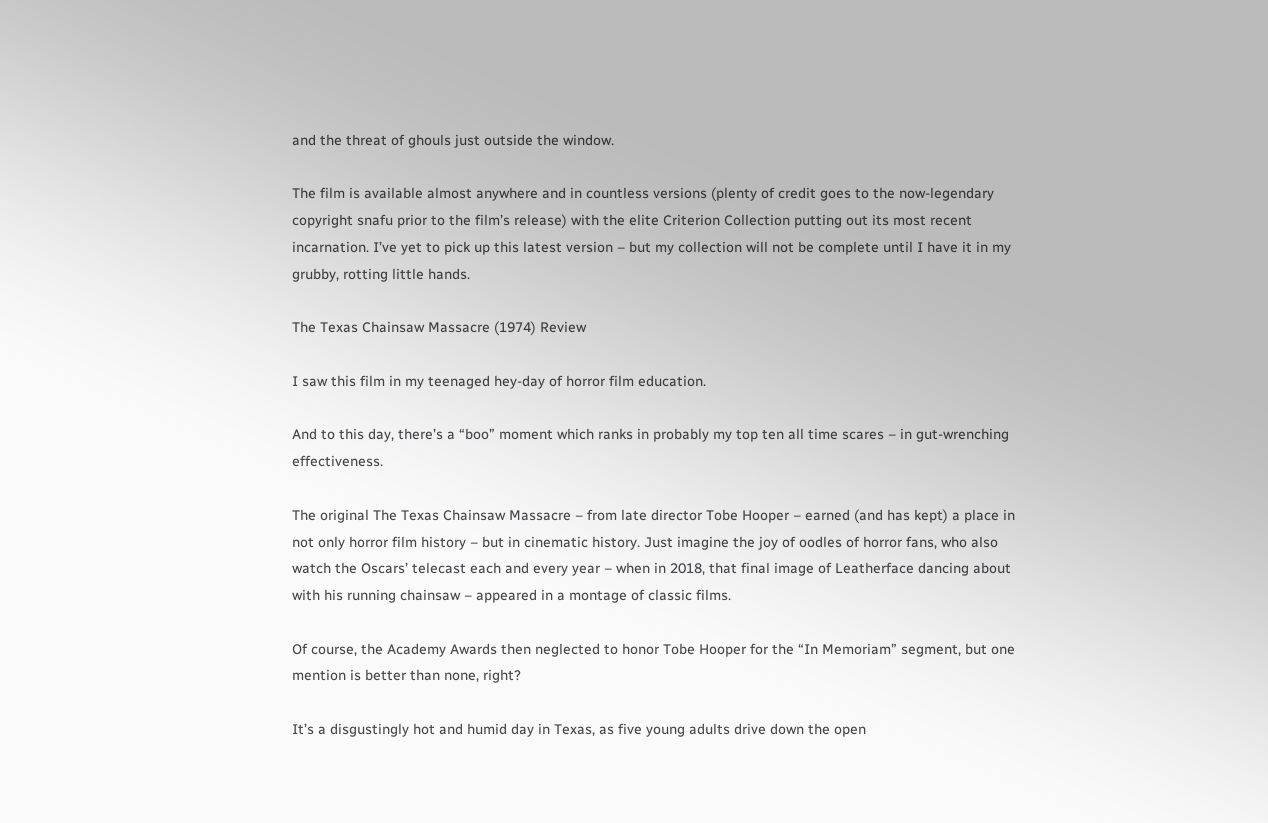and the threat of ghouls just outside the window.

The film is available almost anywhere and in countless versions (plenty of credit goes to the now-legendary copyright snafu prior to the film’s release) with the elite Criterion Collection putting out its most recent incarnation. I’ve yet to pick up this latest version – but my collection will not be complete until I have it in my grubby, rotting little hands.

The Texas Chainsaw Massacre (1974) Review

I saw this film in my teenaged hey-day of horror film education.

And to this day, there’s a “boo” moment which ranks in probably my top ten all time scares – in gut-wrenching effectiveness.

The original The Texas Chainsaw Massacre – from late director Tobe Hooper – earned (and has kept) a place in not only horror film history – but in cinematic history. Just imagine the joy of oodles of horror fans, who also watch the Oscars’ telecast each and every year – when in 2018, that final image of Leatherface dancing about with his running chainsaw – appeared in a montage of classic films.

Of course, the Academy Awards then neglected to honor Tobe Hooper for the “In Memoriam” segment, but one mention is better than none, right?

It’s a disgustingly hot and humid day in Texas, as five young adults drive down the open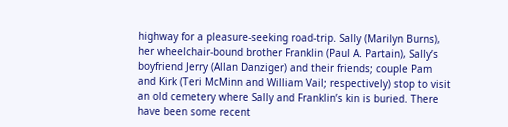highway for a pleasure-seeking road-trip. Sally (Marilyn Burns), her wheelchair-bound brother Franklin (Paul A. Partain), Sally’s boyfriend Jerry (Allan Danziger) and their friends; couple Pam and Kirk (Teri McMinn and William Vail; respectively) stop to visit an old cemetery where Sally and Franklin’s kin is buried. There have been some recent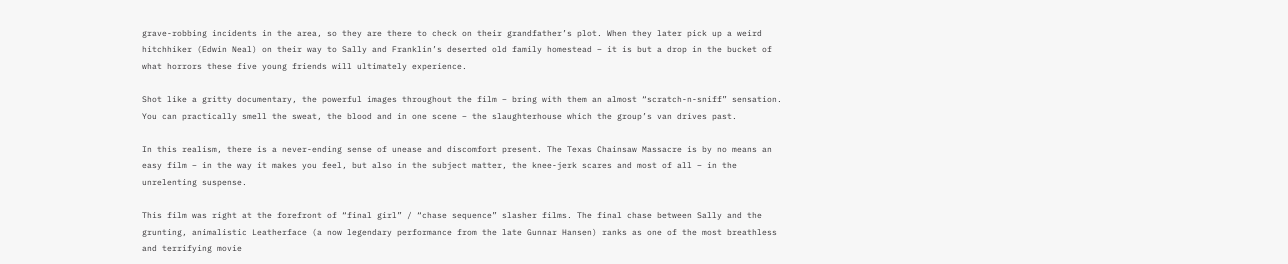grave-robbing incidents in the area, so they are there to check on their grandfather’s plot. When they later pick up a weird hitchhiker (Edwin Neal) on their way to Sally and Franklin’s deserted old family homestead – it is but a drop in the bucket of what horrors these five young friends will ultimately experience.

Shot like a gritty documentary, the powerful images throughout the film – bring with them an almost “scratch-n-sniff” sensation. You can practically smell the sweat, the blood and in one scene – the slaughterhouse which the group’s van drives past.

In this realism, there is a never-ending sense of unease and discomfort present. The Texas Chainsaw Massacre is by no means an easy film – in the way it makes you feel, but also in the subject matter, the knee-jerk scares and most of all – in the unrelenting suspense.

This film was right at the forefront of “final girl” / “chase sequence” slasher films. The final chase between Sally and the grunting, animalistic Leatherface (a now legendary performance from the late Gunnar Hansen) ranks as one of the most breathless and terrifying movie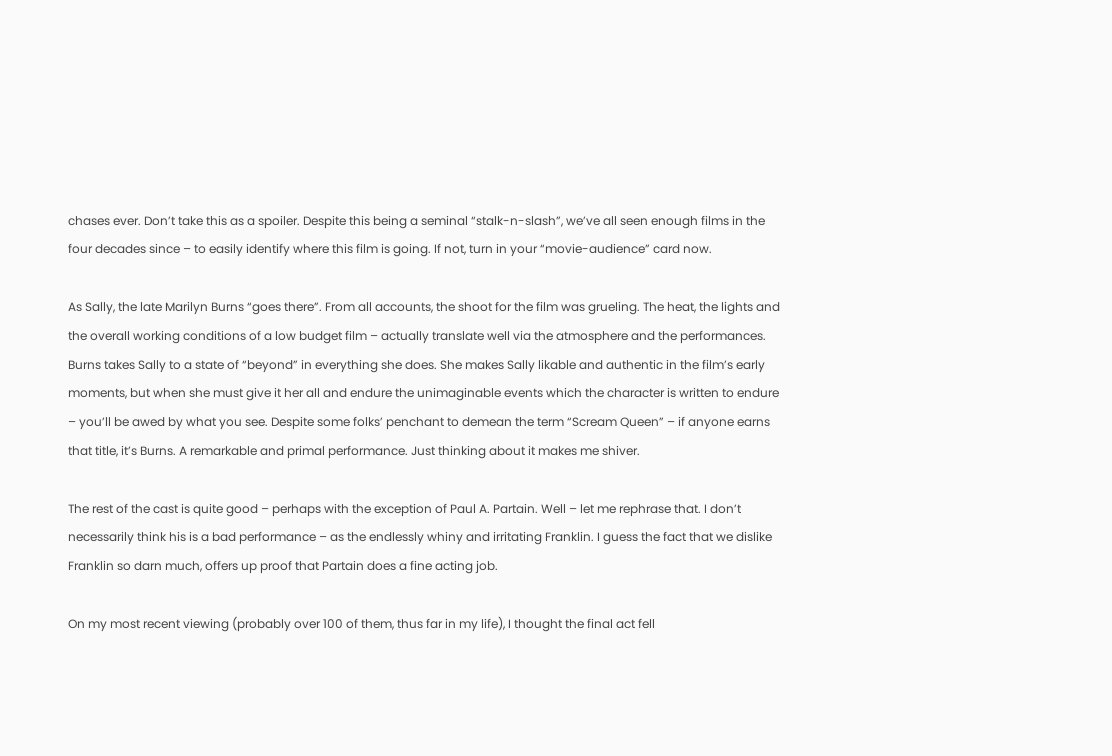chases ever. Don’t take this as a spoiler. Despite this being a seminal “stalk-n-slash”, we’ve all seen enough films in the four decades since – to easily identify where this film is going. If not, turn in your “movie-audience” card now.

As Sally, the late Marilyn Burns “goes there”. From all accounts, the shoot for the film was grueling. The heat, the lights and the overall working conditions of a low budget film – actually translate well via the atmosphere and the performances. Burns takes Sally to a state of “beyond” in everything she does. She makes Sally likable and authentic in the film’s early moments, but when she must give it her all and endure the unimaginable events which the character is written to endure – you’ll be awed by what you see. Despite some folks’ penchant to demean the term “Scream Queen” – if anyone earns that title, it’s Burns. A remarkable and primal performance. Just thinking about it makes me shiver.

The rest of the cast is quite good – perhaps with the exception of Paul A. Partain. Well – let me rephrase that. I don’t necessarily think his is a bad performance – as the endlessly whiny and irritating Franklin. I guess the fact that we dislike Franklin so darn much, offers up proof that Partain does a fine acting job.

On my most recent viewing (probably over 100 of them, thus far in my life), I thought the final act fell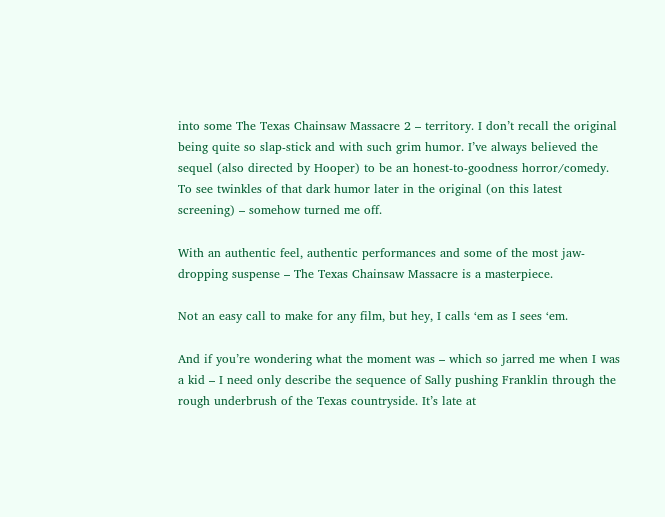into some The Texas Chainsaw Massacre 2 – territory. I don’t recall the original being quite so slap-stick and with such grim humor. I’ve always believed the sequel (also directed by Hooper) to be an honest-to-goodness horror/comedy. To see twinkles of that dark humor later in the original (on this latest screening) – somehow turned me off.

With an authentic feel, authentic performances and some of the most jaw-dropping suspense – The Texas Chainsaw Massacre is a masterpiece.

Not an easy call to make for any film, but hey, I calls ‘em as I sees ‘em.

And if you’re wondering what the moment was – which so jarred me when I was a kid – I need only describe the sequence of Sally pushing Franklin through the rough underbrush of the Texas countryside. It’s late at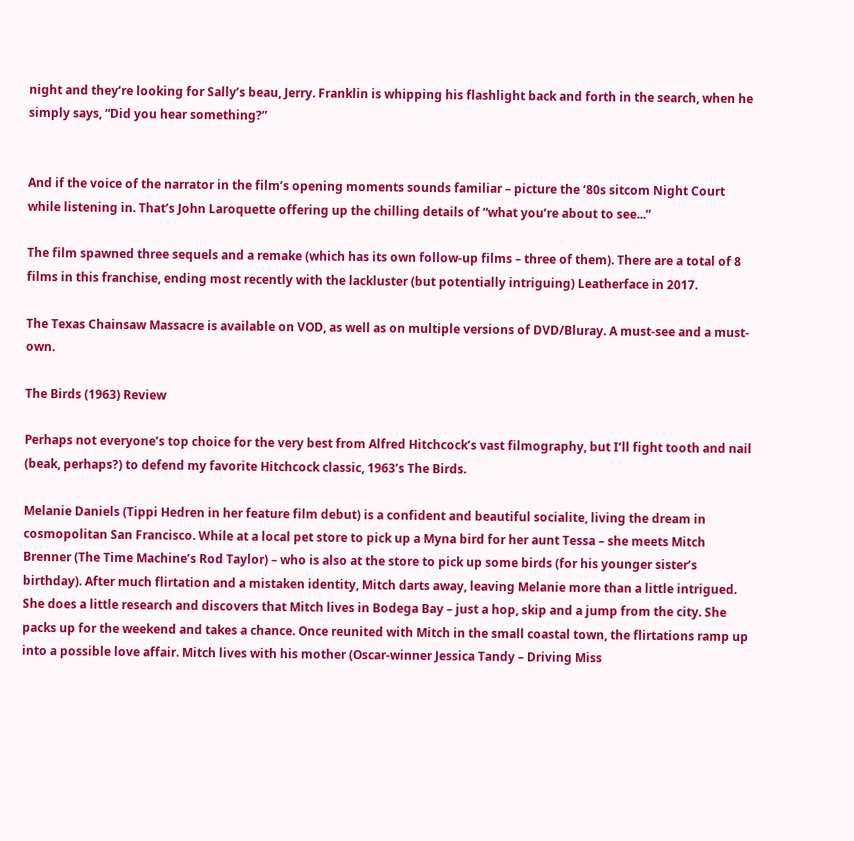night and they’re looking for Sally’s beau, Jerry. Franklin is whipping his flashlight back and forth in the search, when he simply says, “Did you hear something?”


And if the voice of the narrator in the film’s opening moments sounds familiar – picture the ‘80s sitcom Night Court while listening in. That’s John Laroquette offering up the chilling details of “what you’re about to see...”

The film spawned three sequels and a remake (which has its own follow-up films – three of them). There are a total of 8 films in this franchise, ending most recently with the lackluster (but potentially intriguing) Leatherface in 2017.

The Texas Chainsaw Massacre is available on VOD, as well as on multiple versions of DVD/Bluray. A must-see and a must-own.

The Birds (1963) Review

Perhaps not everyone’s top choice for the very best from Alfred Hitchcock’s vast filmography, but I’ll fight tooth and nail (beak, perhaps?) to defend my favorite Hitchcock classic, 1963’s The Birds.

Melanie Daniels (Tippi Hedren in her feature film debut) is a confident and beautiful socialite, living the dream in cosmopolitan San Francisco. While at a local pet store to pick up a Myna bird for her aunt Tessa – she meets Mitch Brenner (The Time Machine’s Rod Taylor) – who is also at the store to pick up some birds (for his younger sister’s birthday). After much flirtation and a mistaken identity, Mitch darts away, leaving Melanie more than a little intrigued. She does a little research and discovers that Mitch lives in Bodega Bay – just a hop, skip and a jump from the city. She packs up for the weekend and takes a chance. Once reunited with Mitch in the small coastal town, the flirtations ramp up into a possible love affair. Mitch lives with his mother (Oscar-winner Jessica Tandy – Driving Miss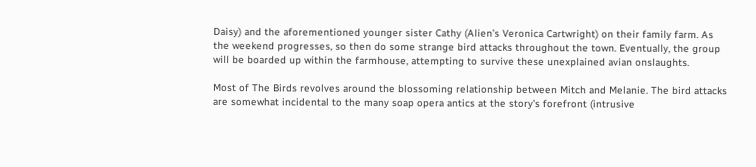Daisy) and the aforementioned younger sister Cathy (Alien’s Veronica Cartwright) on their family farm. As the weekend progresses, so then do some strange bird attacks throughout the town. Eventually, the group will be boarded up within the farmhouse, attempting to survive these unexplained avian onslaughts.

Most of The Birds revolves around the blossoming relationship between Mitch and Melanie. The bird attacks are somewhat incidental to the many soap opera antics at the story’s forefront (intrusive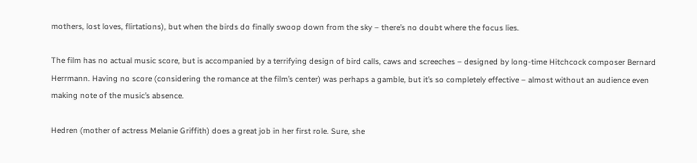mothers, lost loves, flirtations), but when the birds do finally swoop down from the sky – there’s no doubt where the focus lies.

The film has no actual music score, but is accompanied by a terrifying design of bird calls, caws and screeches – designed by long-time Hitchcock composer Bernard Herrmann. Having no score (considering the romance at the film’s center) was perhaps a gamble, but it’s so completely effective – almost without an audience even making note of the music’s absence.

Hedren (mother of actress Melanie Griffith) does a great job in her first role. Sure, she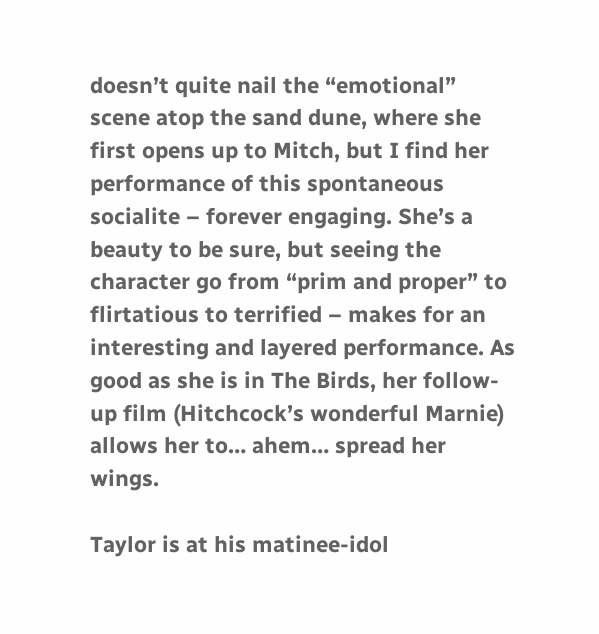doesn’t quite nail the “emotional” scene atop the sand dune, where she first opens up to Mitch, but I find her performance of this spontaneous socialite – forever engaging. She’s a beauty to be sure, but seeing the character go from “prim and proper” to flirtatious to terrified – makes for an interesting and layered performance. As good as she is in The Birds, her follow-up film (Hitchcock’s wonderful Marnie) allows her to… ahem… spread her wings.

Taylor is at his matinee-idol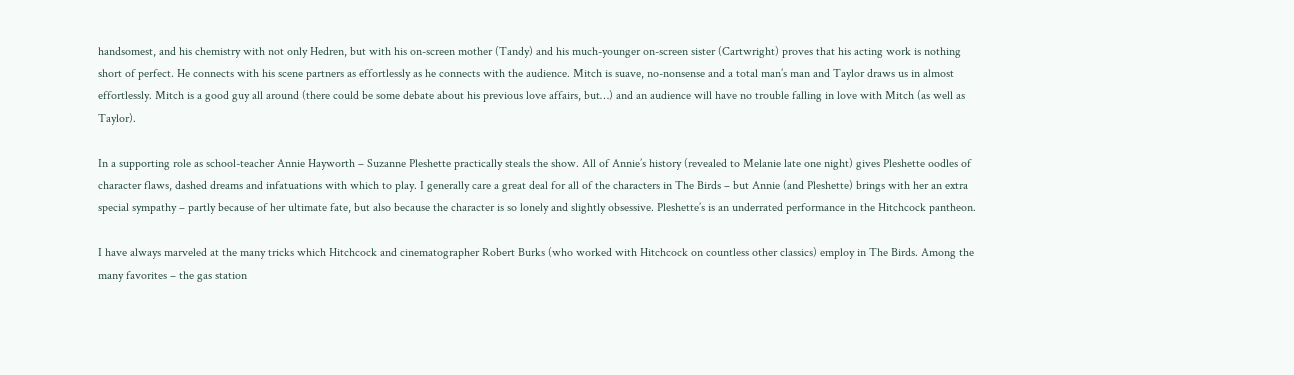handsomest, and his chemistry with not only Hedren, but with his on-screen mother (Tandy) and his much-younger on-screen sister (Cartwright) proves that his acting work is nothing short of perfect. He connects with his scene partners as effortlessly as he connects with the audience. Mitch is suave, no-nonsense and a total man’s man and Taylor draws us in almost effortlessly. Mitch is a good guy all around (there could be some debate about his previous love affairs, but…) and an audience will have no trouble falling in love with Mitch (as well as Taylor).

In a supporting role as school-teacher Annie Hayworth – Suzanne Pleshette practically steals the show. All of Annie’s history (revealed to Melanie late one night) gives Pleshette oodles of character flaws, dashed dreams and infatuations with which to play. I generally care a great deal for all of the characters in The Birds – but Annie (and Pleshette) brings with her an extra special sympathy – partly because of her ultimate fate, but also because the character is so lonely and slightly obsessive. Pleshette’s is an underrated performance in the Hitchcock pantheon.

I have always marveled at the many tricks which Hitchcock and cinematographer Robert Burks (who worked with Hitchcock on countless other classics) employ in The Birds. Among the many favorites – the gas station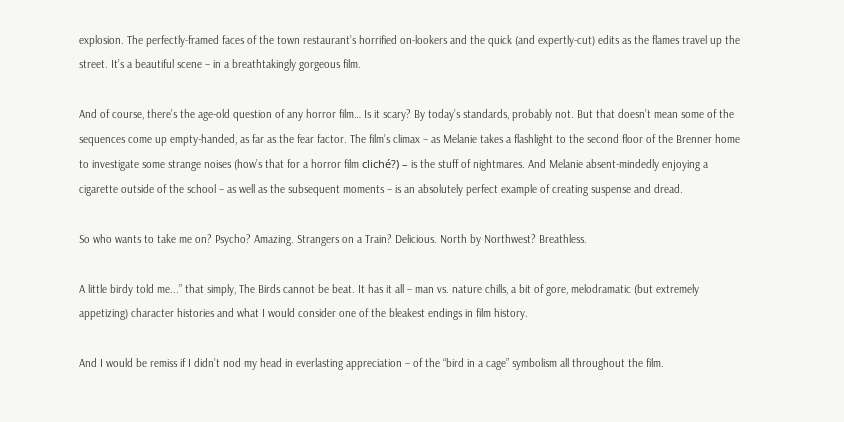explosion. The perfectly-framed faces of the town restaurant’s horrified on-lookers and the quick (and expertly-cut) edits as the flames travel up the street. It’s a beautiful scene – in a breathtakingly gorgeous film.

And of course, there’s the age-old question of any horror film… Is it scary? By today’s standards, probably not. But that doesn’t mean some of the sequences come up empty-handed, as far as the fear factor. The film’s climax – as Melanie takes a flashlight to the second floor of the Brenner home to investigate some strange noises (how’s that for a horror film cliché?) – is the stuff of nightmares. And Melanie absent-mindedly enjoying a cigarette outside of the school – as well as the subsequent moments – is an absolutely perfect example of creating suspense and dread.

So who wants to take me on? Psycho? Amazing. Strangers on a Train? Delicious. North by Northwest? Breathless.

A little birdy told me...” that simply, The Birds cannot be beat. It has it all – man vs. nature chills, a bit of gore, melodramatic (but extremely appetizing) character histories and what I would consider one of the bleakest endings in film history.

And I would be remiss if I didn’t nod my head in everlasting appreciation – of the “bird in a cage” symbolism all throughout the film.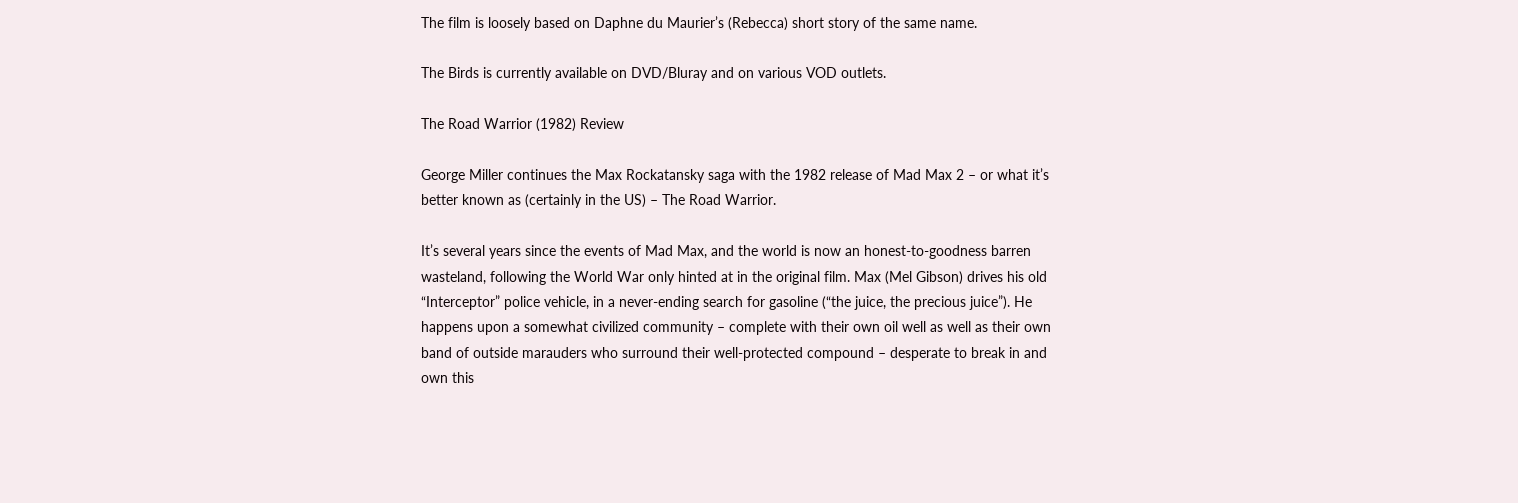The film is loosely based on Daphne du Maurier’s (Rebecca) short story of the same name.

The Birds is currently available on DVD/Bluray and on various VOD outlets.

The Road Warrior (1982) Review

George Miller continues the Max Rockatansky saga with the 1982 release of Mad Max 2 – or what it’s better known as (certainly in the US) – The Road Warrior.

It’s several years since the events of Mad Max, and the world is now an honest-to-goodness barren wasteland, following the World War only hinted at in the original film. Max (Mel Gibson) drives his old “Interceptor” police vehicle, in a never-ending search for gasoline (“the juice, the precious juice”). He happens upon a somewhat civilized community – complete with their own oil well as well as their own band of outside marauders who surround their well-protected compound – desperate to break in and own this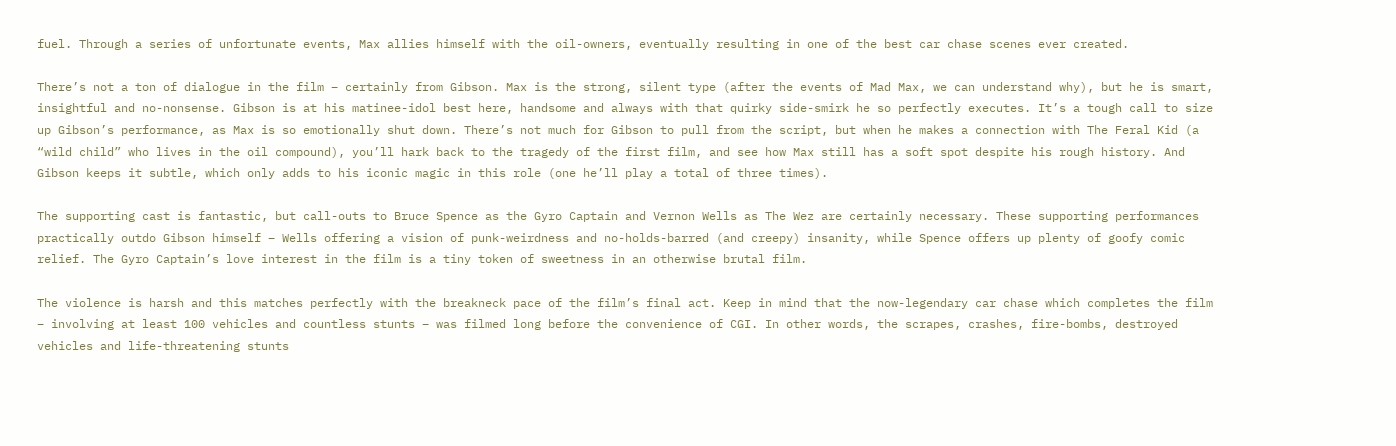fuel. Through a series of unfortunate events, Max allies himself with the oil-owners, eventually resulting in one of the best car chase scenes ever created.

There’s not a ton of dialogue in the film – certainly from Gibson. Max is the strong, silent type (after the events of Mad Max, we can understand why), but he is smart, insightful and no-nonsense. Gibson is at his matinee-idol best here, handsome and always with that quirky side-smirk he so perfectly executes. It’s a tough call to size up Gibson’s performance, as Max is so emotionally shut down. There’s not much for Gibson to pull from the script, but when he makes a connection with The Feral Kid (a “wild child” who lives in the oil compound), you’ll hark back to the tragedy of the first film, and see how Max still has a soft spot despite his rough history. And Gibson keeps it subtle, which only adds to his iconic magic in this role (one he’ll play a total of three times).

The supporting cast is fantastic, but call-outs to Bruce Spence as the Gyro Captain and Vernon Wells as The Wez are certainly necessary. These supporting performances practically outdo Gibson himself – Wells offering a vision of punk-weirdness and no-holds-barred (and creepy) insanity, while Spence offers up plenty of goofy comic relief. The Gyro Captain’s love interest in the film is a tiny token of sweetness in an otherwise brutal film.

The violence is harsh and this matches perfectly with the breakneck pace of the film’s final act. Keep in mind that the now-legendary car chase which completes the film – involving at least 100 vehicles and countless stunts – was filmed long before the convenience of CGI. In other words, the scrapes, crashes, fire-bombs, destroyed vehicles and life-threatening stunts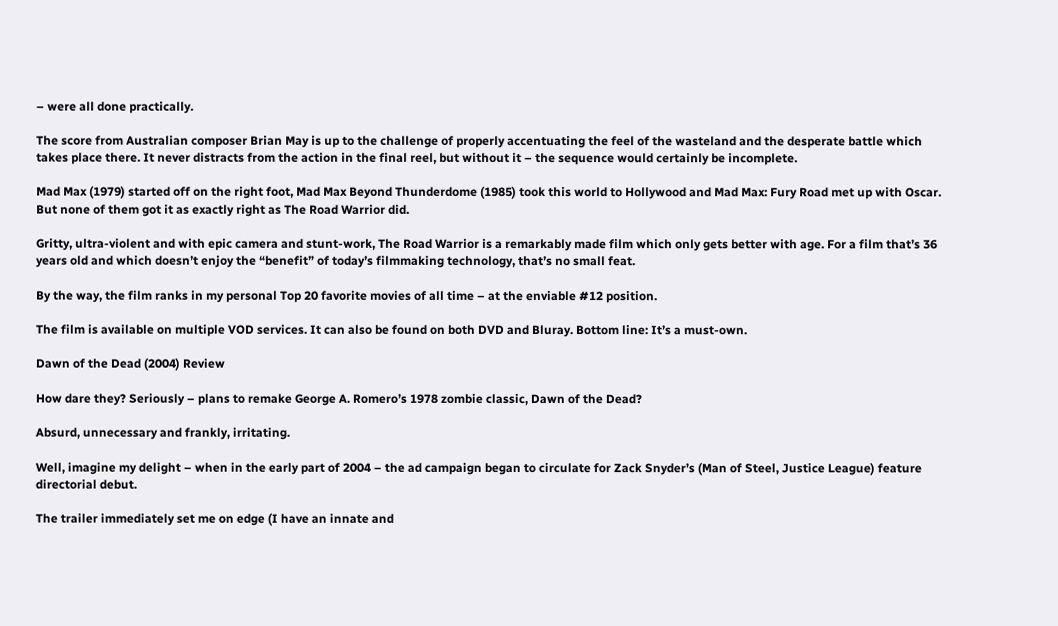– were all done practically.

The score from Australian composer Brian May is up to the challenge of properly accentuating the feel of the wasteland and the desperate battle which takes place there. It never distracts from the action in the final reel, but without it – the sequence would certainly be incomplete.

Mad Max (1979) started off on the right foot, Mad Max Beyond Thunderdome (1985) took this world to Hollywood and Mad Max: Fury Road met up with Oscar. But none of them got it as exactly right as The Road Warrior did.

Gritty, ultra-violent and with epic camera and stunt-work, The Road Warrior is a remarkably made film which only gets better with age. For a film that’s 36 years old and which doesn’t enjoy the “benefit” of today’s filmmaking technology, that’s no small feat.

By the way, the film ranks in my personal Top 20 favorite movies of all time – at the enviable #12 position.

The film is available on multiple VOD services. It can also be found on both DVD and Bluray. Bottom line: It’s a must-own.

Dawn of the Dead (2004) Review

How dare they? Seriously – plans to remake George A. Romero’s 1978 zombie classic, Dawn of the Dead?

Absurd, unnecessary and frankly, irritating.

Well, imagine my delight – when in the early part of 2004 – the ad campaign began to circulate for Zack Snyder’s (Man of Steel, Justice League) feature directorial debut.

The trailer immediately set me on edge (I have an innate and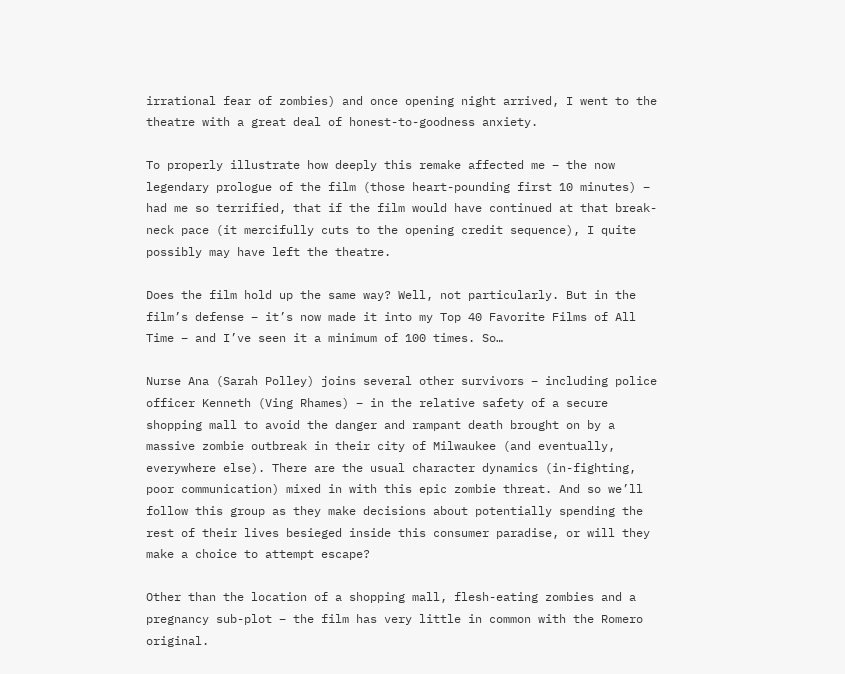irrational fear of zombies) and once opening night arrived, I went to the theatre with a great deal of honest-to-goodness anxiety.

To properly illustrate how deeply this remake affected me – the now legendary prologue of the film (those heart-pounding first 10 minutes) – had me so terrified, that if the film would have continued at that break-neck pace (it mercifully cuts to the opening credit sequence), I quite possibly may have left the theatre.

Does the film hold up the same way? Well, not particularly. But in the film’s defense – it’s now made it into my Top 40 Favorite Films of All Time – and I’ve seen it a minimum of 100 times. So…

Nurse Ana (Sarah Polley) joins several other survivors – including police officer Kenneth (Ving Rhames) – in the relative safety of a secure shopping mall to avoid the danger and rampant death brought on by a massive zombie outbreak in their city of Milwaukee (and eventually, everywhere else). There are the usual character dynamics (in-fighting, poor communication) mixed in with this epic zombie threat. And so we’ll follow this group as they make decisions about potentially spending the rest of their lives besieged inside this consumer paradise, or will they make a choice to attempt escape?

Other than the location of a shopping mall, flesh-eating zombies and a pregnancy sub-plot – the film has very little in common with the Romero original.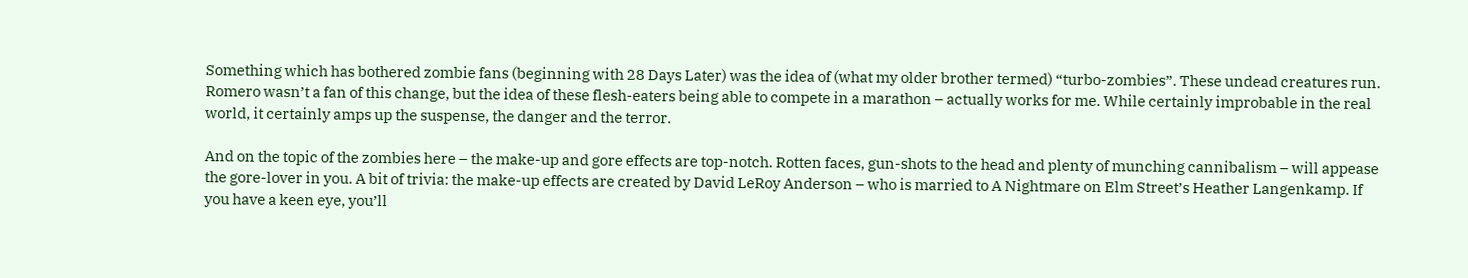Something which has bothered zombie fans (beginning with 28 Days Later) was the idea of (what my older brother termed) “turbo-zombies”. These undead creatures run. Romero wasn’t a fan of this change, but the idea of these flesh-eaters being able to compete in a marathon – actually works for me. While certainly improbable in the real world, it certainly amps up the suspense, the danger and the terror.

And on the topic of the zombies here – the make-up and gore effects are top-notch. Rotten faces, gun-shots to the head and plenty of munching cannibalism – will appease the gore-lover in you. A bit of trivia: the make-up effects are created by David LeRoy Anderson – who is married to A Nightmare on Elm Street’s Heather Langenkamp. If you have a keen eye, you’ll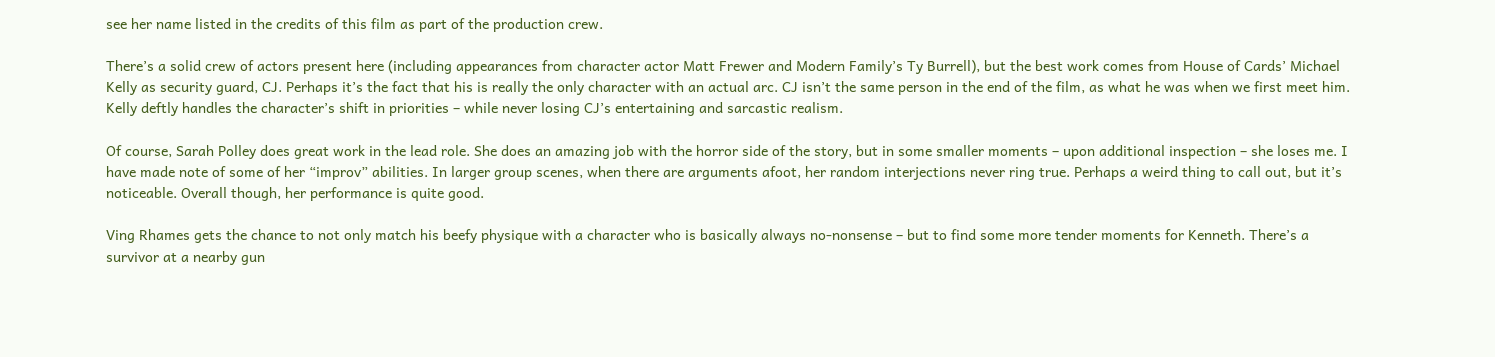see her name listed in the credits of this film as part of the production crew.

There’s a solid crew of actors present here (including appearances from character actor Matt Frewer and Modern Family’s Ty Burrell), but the best work comes from House of Cards’ Michael Kelly as security guard, CJ. Perhaps it’s the fact that his is really the only character with an actual arc. CJ isn’t the same person in the end of the film, as what he was when we first meet him. Kelly deftly handles the character’s shift in priorities – while never losing CJ’s entertaining and sarcastic realism.

Of course, Sarah Polley does great work in the lead role. She does an amazing job with the horror side of the story, but in some smaller moments – upon additional inspection – she loses me. I have made note of some of her “improv” abilities. In larger group scenes, when there are arguments afoot, her random interjections never ring true. Perhaps a weird thing to call out, but it’s noticeable. Overall though, her performance is quite good.

Ving Rhames gets the chance to not only match his beefy physique with a character who is basically always no-nonsense – but to find some more tender moments for Kenneth. There’s a survivor at a nearby gun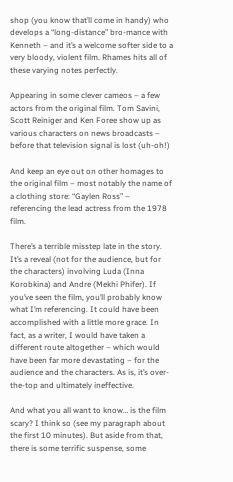shop (you know that’ll come in handy) who develops a “long-distance” bro-mance with Kenneth – and it’s a welcome softer side to a very bloody, violent film. Rhames hits all of these varying notes perfectly.

Appearing in some clever cameos – a few actors from the original film. Tom Savini, Scott Reiniger and Ken Foree show up as various characters on news broadcasts – before that television signal is lost (uh-oh!)

And keep an eye out on other homages to the original film – most notably the name of a clothing store: “Gaylen Ross” – referencing the lead actress from the 1978 film.

There’s a terrible misstep late in the story. It’s a reveal (not for the audience, but for the characters) involving Luda (Inna Korobkina) and Andre (Mekhi Phifer). If you’ve seen the film, you’ll probably know what I’m referencing. It could have been accomplished with a little more grace. In fact, as a writer, I would have taken a different route altogether – which would have been far more devastating – for the audience and the characters. As is, it’s over-the-top and ultimately ineffective.

And what you all want to know… is the film scary? I think so (see my paragraph about the first 10 minutes). But aside from that, there is some terrific suspense, some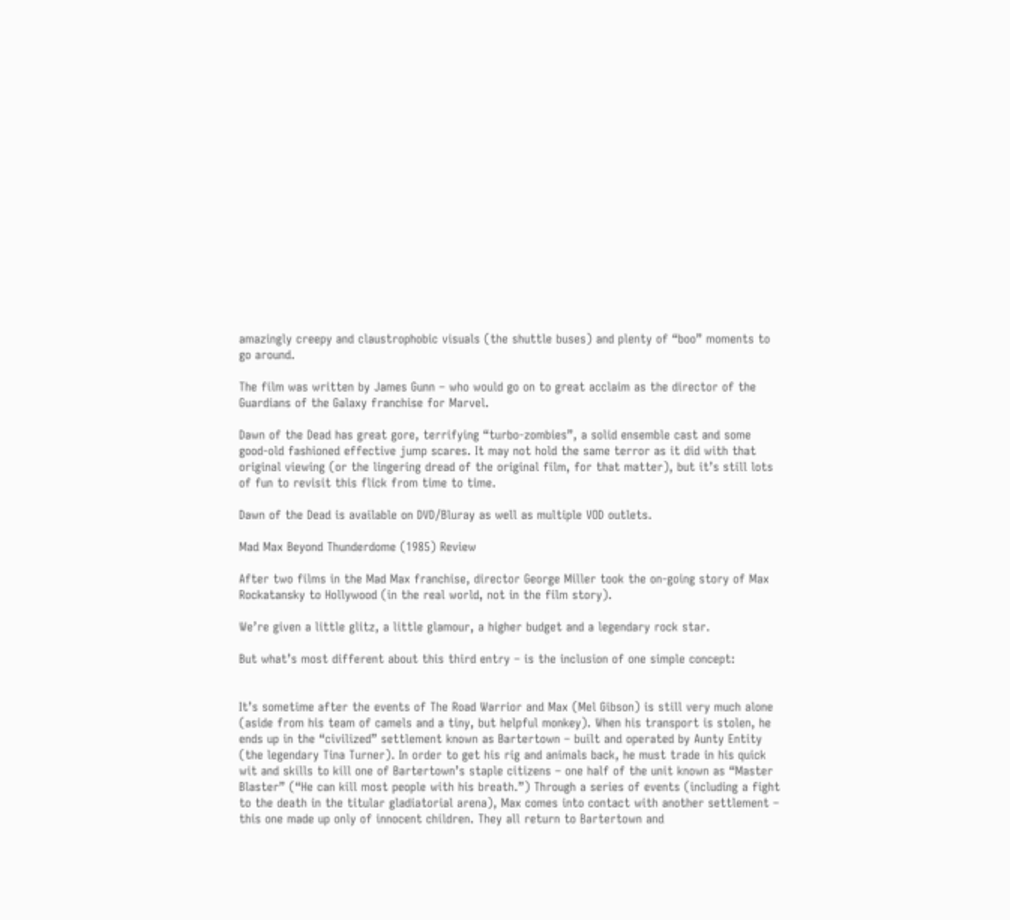amazingly creepy and claustrophobic visuals (the shuttle buses) and plenty of “boo” moments to go around.

The film was written by James Gunn – who would go on to great acclaim as the director of the Guardians of the Galaxy franchise for Marvel.

Dawn of the Dead has great gore, terrifying “turbo-zombies”, a solid ensemble cast and some good-old fashioned effective jump scares. It may not hold the same terror as it did with that original viewing (or the lingering dread of the original film, for that matter), but it’s still lots of fun to revisit this flick from time to time.

Dawn of the Dead is available on DVD/Bluray as well as multiple VOD outlets.

Mad Max Beyond Thunderdome (1985) Review

After two films in the Mad Max franchise, director George Miller took the on-going story of Max Rockatansky to Hollywood (in the real world, not in the film story).

We’re given a little glitz, a little glamour, a higher budget and a legendary rock star.

But what’s most different about this third entry – is the inclusion of one simple concept:


It’s sometime after the events of The Road Warrior and Max (Mel Gibson) is still very much alone (aside from his team of camels and a tiny, but helpful monkey). When his transport is stolen, he ends up in the “civilized” settlement known as Bartertown – built and operated by Aunty Entity (the legendary Tina Turner). In order to get his rig and animals back, he must trade in his quick wit and skills to kill one of Bartertown’s staple citizens – one half of the unit known as “Master Blaster” (“He can kill most people with his breath.”) Through a series of events (including a fight to the death in the titular gladiatorial arena), Max comes into contact with another settlement – this one made up only of innocent children. They all return to Bartertown and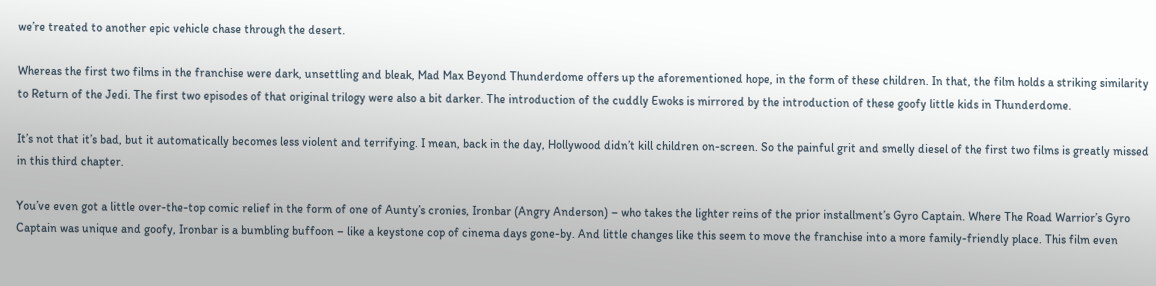we’re treated to another epic vehicle chase through the desert.

Whereas the first two films in the franchise were dark, unsettling and bleak, Mad Max Beyond Thunderdome offers up the aforementioned hope, in the form of these children. In that, the film holds a striking similarity to Return of the Jedi. The first two episodes of that original trilogy were also a bit darker. The introduction of the cuddly Ewoks is mirrored by the introduction of these goofy little kids in Thunderdome.

It’s not that it’s bad, but it automatically becomes less violent and terrifying. I mean, back in the day, Hollywood didn’t kill children on-screen. So the painful grit and smelly diesel of the first two films is greatly missed in this third chapter.

You’ve even got a little over-the-top comic relief in the form of one of Aunty’s cronies, Ironbar (Angry Anderson) – who takes the lighter reins of the prior installment’s Gyro Captain. Where The Road Warrior’s Gyro Captain was unique and goofy, Ironbar is a bumbling buffoon – like a keystone cop of cinema days gone-by. And little changes like this seem to move the franchise into a more family-friendly place. This film even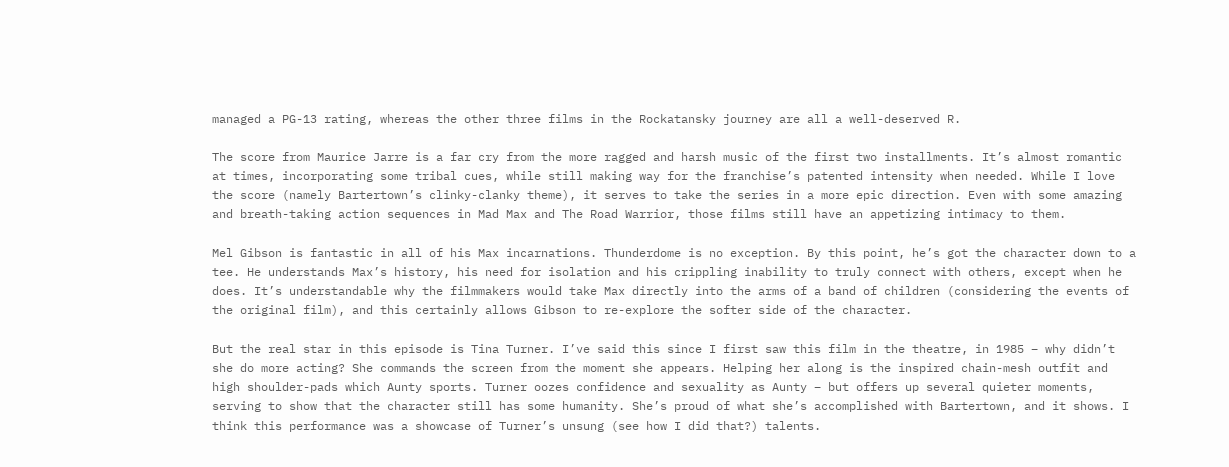managed a PG-13 rating, whereas the other three films in the Rockatansky journey are all a well-deserved R.

The score from Maurice Jarre is a far cry from the more ragged and harsh music of the first two installments. It’s almost romantic at times, incorporating some tribal cues, while still making way for the franchise’s patented intensity when needed. While I love the score (namely Bartertown’s clinky-clanky theme), it serves to take the series in a more epic direction. Even with some amazing and breath-taking action sequences in Mad Max and The Road Warrior, those films still have an appetizing intimacy to them.

Mel Gibson is fantastic in all of his Max incarnations. Thunderdome is no exception. By this point, he’s got the character down to a tee. He understands Max’s history, his need for isolation and his crippling inability to truly connect with others, except when he does. It’s understandable why the filmmakers would take Max directly into the arms of a band of children (considering the events of the original film), and this certainly allows Gibson to re-explore the softer side of the character.

But the real star in this episode is Tina Turner. I’ve said this since I first saw this film in the theatre, in 1985 – why didn’t she do more acting? She commands the screen from the moment she appears. Helping her along is the inspired chain-mesh outfit and high shoulder-pads which Aunty sports. Turner oozes confidence and sexuality as Aunty – but offers up several quieter moments, serving to show that the character still has some humanity. She’s proud of what she’s accomplished with Bartertown, and it shows. I think this performance was a showcase of Turner’s unsung (see how I did that?) talents.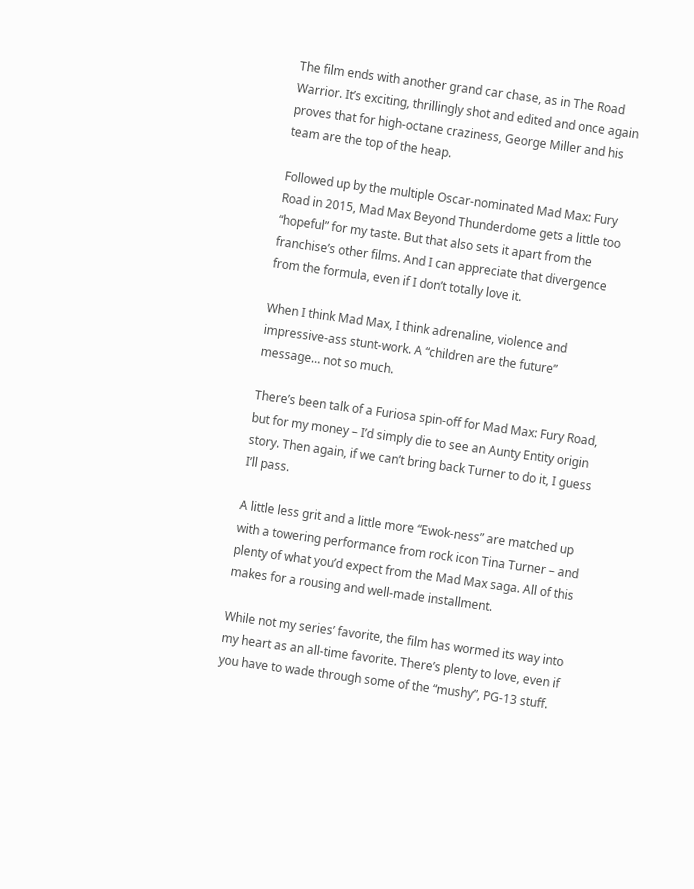The film ends with another grand car chase, as in The Road Warrior. It’s exciting, thrillingly shot and edited and once again proves that for high-octane craziness, George Miller and his team are the top of the heap.

Followed up by the multiple Oscar-nominated Mad Max: Fury Road in 2015, Mad Max Beyond Thunderdome gets a little too “hopeful” for my taste. But that also sets it apart from the franchise’s other films. And I can appreciate that divergence from the formula, even if I don’t totally love it.

When I think Mad Max, I think adrenaline, violence and impressive-ass stunt-work. A “children are the future” message… not so much.

There’s been talk of a Furiosa spin-off for Mad Max: Fury Road, but for my money – I’d simply die to see an Aunty Entity origin story. Then again, if we can’t bring back Turner to do it, I guess I’ll pass.

A little less grit and a little more “Ewok-ness” are matched up with a towering performance from rock icon Tina Turner – and plenty of what you’d expect from the Mad Max saga. All of this makes for a rousing and well-made installment.

While not my series’ favorite, the film has wormed its way into my heart as an all-time favorite. There’s plenty to love, even if you have to wade through some of the “mushy”, PG-13 stuff.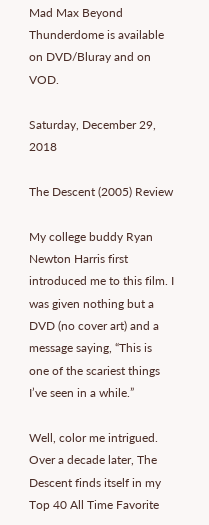Mad Max Beyond Thunderdome is available on DVD/Bluray and on VOD.

Saturday, December 29, 2018

The Descent (2005) Review

My college buddy Ryan Newton Harris first introduced me to this film. I was given nothing but a DVD (no cover art) and a message saying, “This is one of the scariest things I’ve seen in a while.”

Well, color me intrigued. Over a decade later, The Descent finds itself in my Top 40 All Time Favorite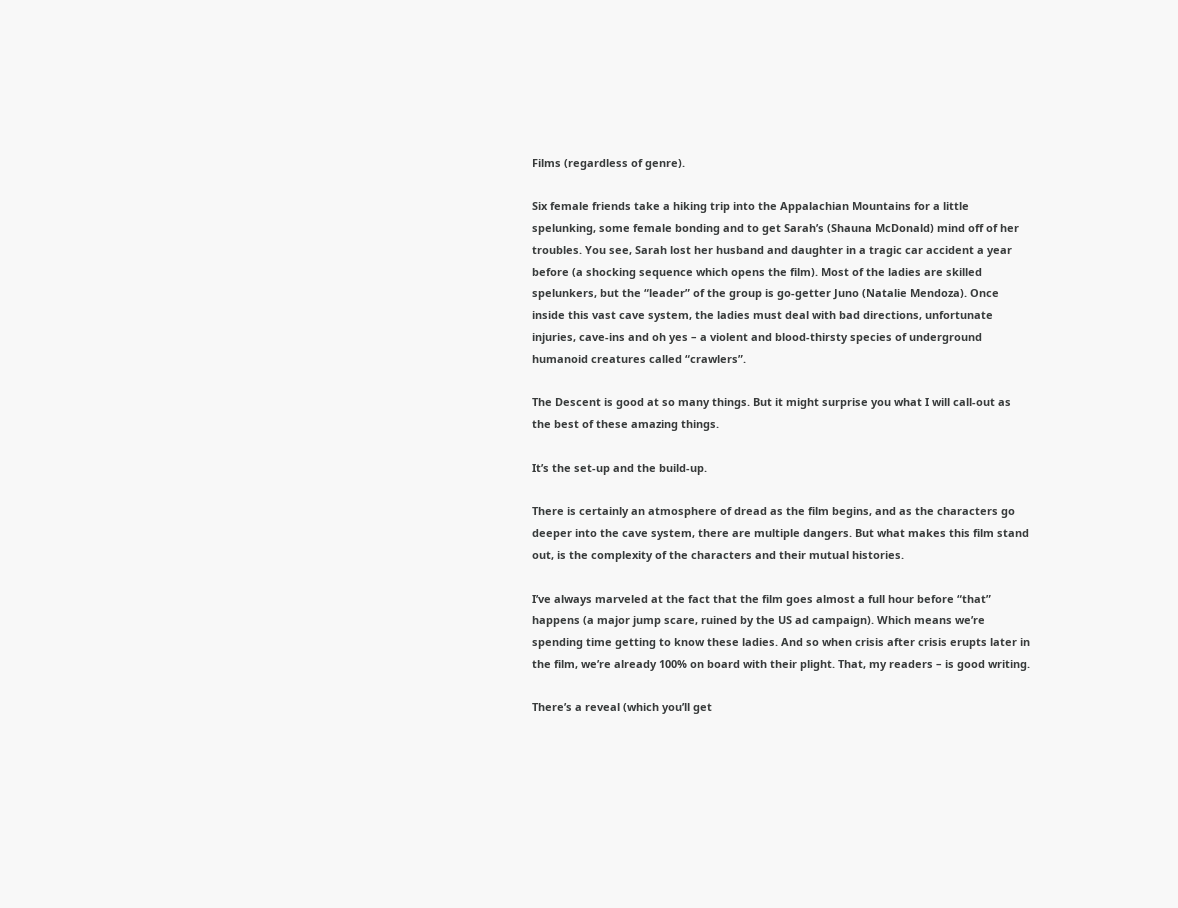Films (regardless of genre).

Six female friends take a hiking trip into the Appalachian Mountains for a little spelunking, some female bonding and to get Sarah’s (Shauna McDonald) mind off of her troubles. You see, Sarah lost her husband and daughter in a tragic car accident a year before (a shocking sequence which opens the film). Most of the ladies are skilled spelunkers, but the “leader” of the group is go-getter Juno (Natalie Mendoza). Once inside this vast cave system, the ladies must deal with bad directions, unfortunate injuries, cave-ins and oh yes – a violent and blood-thirsty species of underground humanoid creatures called “crawlers”.

The Descent is good at so many things. But it might surprise you what I will call-out as the best of these amazing things.

It’s the set-up and the build-up.

There is certainly an atmosphere of dread as the film begins, and as the characters go deeper into the cave system, there are multiple dangers. But what makes this film stand out, is the complexity of the characters and their mutual histories.

I’ve always marveled at the fact that the film goes almost a full hour before “that” happens (a major jump scare, ruined by the US ad campaign). Which means we’re spending time getting to know these ladies. And so when crisis after crisis erupts later in the film, we’re already 100% on board with their plight. That, my readers – is good writing.

There’s a reveal (which you’ll get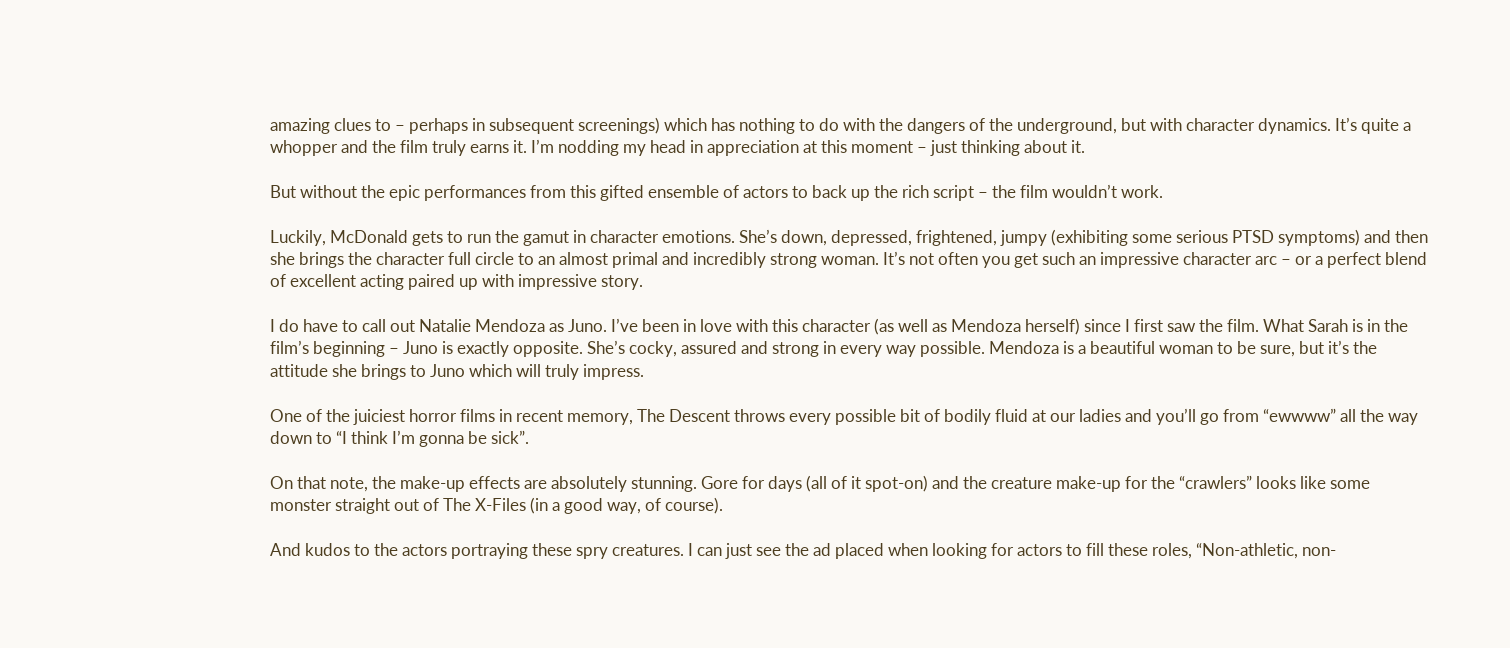amazing clues to – perhaps in subsequent screenings) which has nothing to do with the dangers of the underground, but with character dynamics. It’s quite a whopper and the film truly earns it. I’m nodding my head in appreciation at this moment – just thinking about it.

But without the epic performances from this gifted ensemble of actors to back up the rich script – the film wouldn’t work.

Luckily, McDonald gets to run the gamut in character emotions. She’s down, depressed, frightened, jumpy (exhibiting some serious PTSD symptoms) and then she brings the character full circle to an almost primal and incredibly strong woman. It’s not often you get such an impressive character arc – or a perfect blend of excellent acting paired up with impressive story.

I do have to call out Natalie Mendoza as Juno. I’ve been in love with this character (as well as Mendoza herself) since I first saw the film. What Sarah is in the film’s beginning – Juno is exactly opposite. She’s cocky, assured and strong in every way possible. Mendoza is a beautiful woman to be sure, but it’s the attitude she brings to Juno which will truly impress.

One of the juiciest horror films in recent memory, The Descent throws every possible bit of bodily fluid at our ladies and you’ll go from “ewwww” all the way down to “I think I’m gonna be sick”.

On that note, the make-up effects are absolutely stunning. Gore for days (all of it spot-on) and the creature make-up for the “crawlers” looks like some monster straight out of The X-Files (in a good way, of course).

And kudos to the actors portraying these spry creatures. I can just see the ad placed when looking for actors to fill these roles, “Non-athletic, non-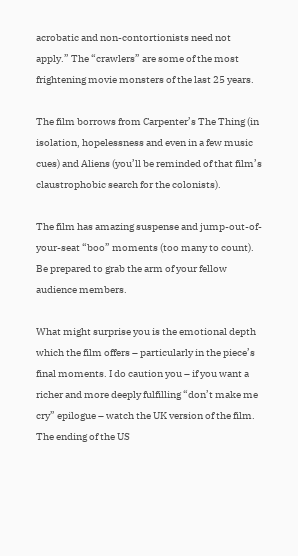acrobatic and non-contortionists need not apply.” The “crawlers” are some of the most frightening movie monsters of the last 25 years.

The film borrows from Carpenter’s The Thing (in isolation, hopelessness and even in a few music cues) and Aliens (you’ll be reminded of that film’s claustrophobic search for the colonists).

The film has amazing suspense and jump-out-of-your-seat “boo” moments (too many to count). Be prepared to grab the arm of your fellow audience members.

What might surprise you is the emotional depth which the film offers – particularly in the piece’s final moments. I do caution you – if you want a richer and more deeply fulfilling “don’t make me cry” epilogue – watch the UK version of the film. The ending of the US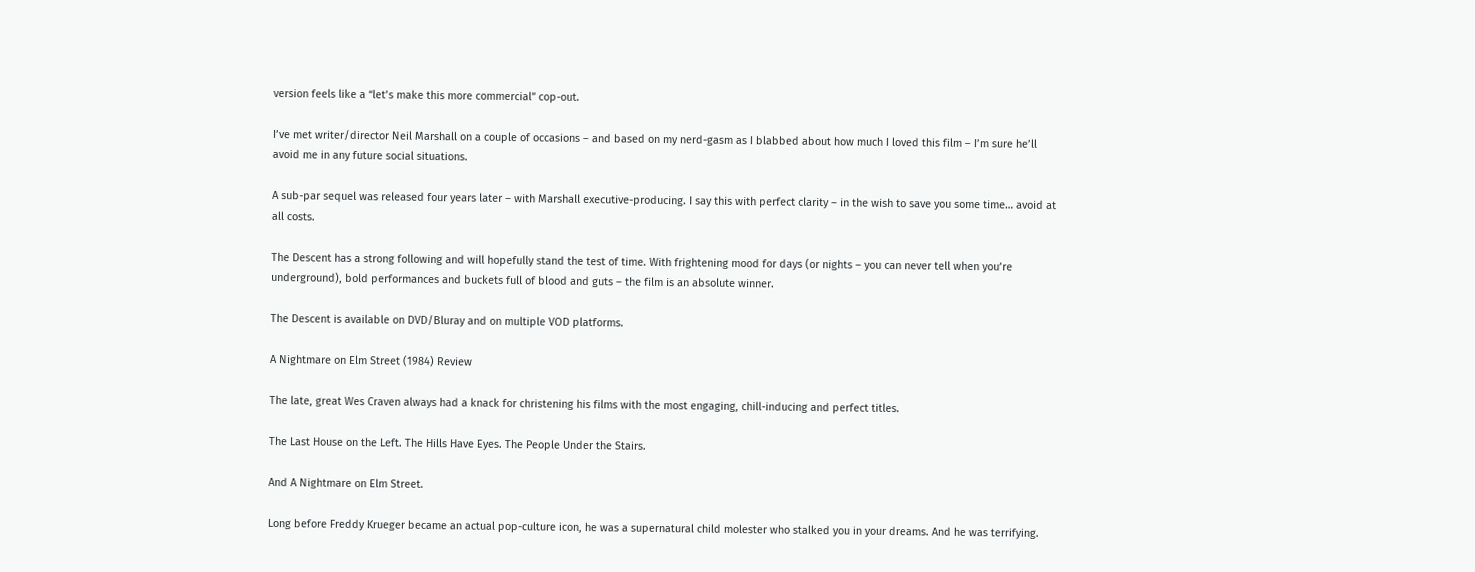version feels like a “let’s make this more commercial” cop-out.

I’ve met writer/director Neil Marshall on a couple of occasions – and based on my nerd-gasm as I blabbed about how much I loved this film – I’m sure he’ll avoid me in any future social situations.

A sub-par sequel was released four years later – with Marshall executive-producing. I say this with perfect clarity – in the wish to save you some time… avoid at all costs.

The Descent has a strong following and will hopefully stand the test of time. With frightening mood for days (or nights – you can never tell when you’re underground), bold performances and buckets full of blood and guts – the film is an absolute winner.

The Descent is available on DVD/Bluray and on multiple VOD platforms.

A Nightmare on Elm Street (1984) Review

The late, great Wes Craven always had a knack for christening his films with the most engaging, chill-inducing and perfect titles.

The Last House on the Left. The Hills Have Eyes. The People Under the Stairs.

And A Nightmare on Elm Street.

Long before Freddy Krueger became an actual pop-culture icon, he was a supernatural child molester who stalked you in your dreams. And he was terrifying.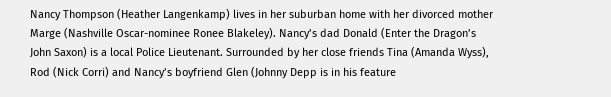Nancy Thompson (Heather Langenkamp) lives in her suburban home with her divorced mother Marge (Nashville Oscar-nominee Ronee Blakeley). Nancy’s dad Donald (Enter the Dragon’s John Saxon) is a local Police Lieutenant. Surrounded by her close friends Tina (Amanda Wyss), Rod (Nick Corri) and Nancy’s boyfriend Glen (Johnny Depp is in his feature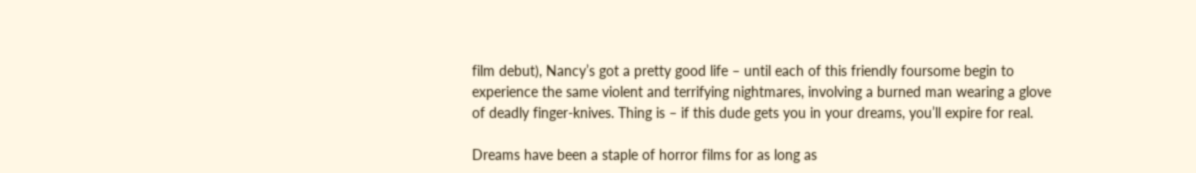film debut), Nancy’s got a pretty good life – until each of this friendly foursome begin to experience the same violent and terrifying nightmares, involving a burned man wearing a glove of deadly finger-knives. Thing is – if this dude gets you in your dreams, you’ll expire for real.

Dreams have been a staple of horror films for as long as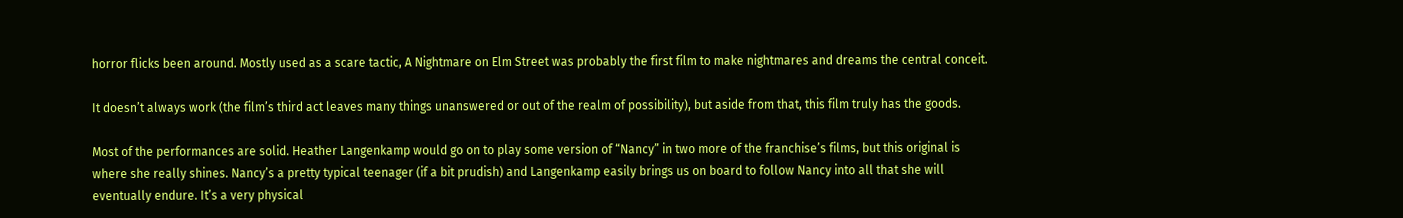horror flicks been around. Mostly used as a scare tactic, A Nightmare on Elm Street was probably the first film to make nightmares and dreams the central conceit.

It doesn’t always work (the film’s third act leaves many things unanswered or out of the realm of possibility), but aside from that, this film truly has the goods.

Most of the performances are solid. Heather Langenkamp would go on to play some version of “Nancy” in two more of the franchise’s films, but this original is where she really shines. Nancy’s a pretty typical teenager (if a bit prudish) and Langenkamp easily brings us on board to follow Nancy into all that she will eventually endure. It’s a very physical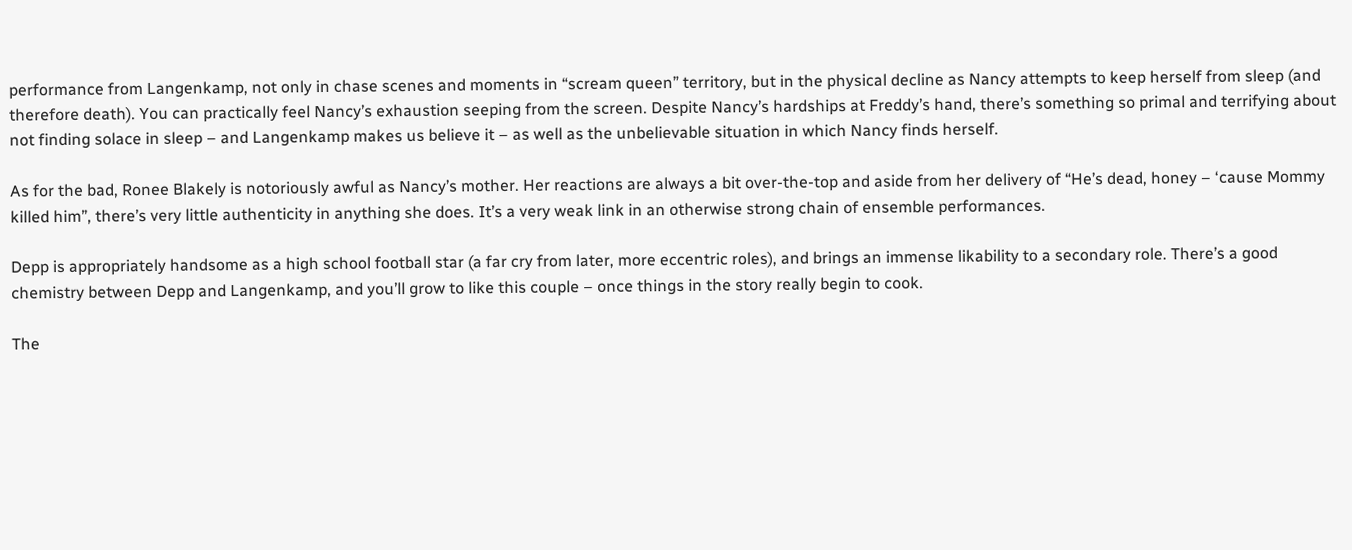performance from Langenkamp, not only in chase scenes and moments in “scream queen” territory, but in the physical decline as Nancy attempts to keep herself from sleep (and therefore death). You can practically feel Nancy’s exhaustion seeping from the screen. Despite Nancy’s hardships at Freddy’s hand, there’s something so primal and terrifying about not finding solace in sleep – and Langenkamp makes us believe it – as well as the unbelievable situation in which Nancy finds herself.

As for the bad, Ronee Blakely is notoriously awful as Nancy’s mother. Her reactions are always a bit over-the-top and aside from her delivery of “He’s dead, honey – ‘cause Mommy killed him”, there’s very little authenticity in anything she does. It’s a very weak link in an otherwise strong chain of ensemble performances.

Depp is appropriately handsome as a high school football star (a far cry from later, more eccentric roles), and brings an immense likability to a secondary role. There’s a good chemistry between Depp and Langenkamp, and you’ll grow to like this couple – once things in the story really begin to cook.

The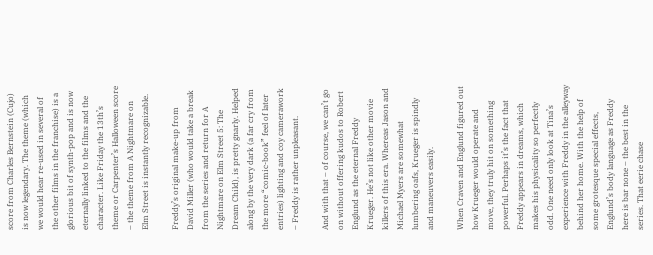score from Charles Bernstein (Cujo) is now legendary. The theme (which we would hear re-used in several of the other films in the franchise) is a glorious bit of synth-pop and is now eternally linked to the films and the character. Like Friday the 13th’s theme or Carpenter’s Halloween score – the theme from A Nightmare on Elm Street is instantly recognizable.

Freddy’s original make-up from David Miller (who would take a break from the series and return for A Nightmare on Elm Street 5: The Dream Child), is pretty gnarly. Helped along by the very dark (a far cry from the more “comic-book” feel of later entries) lighting and coy camerawork – Freddy is rather unpleasant.

And with that – of course, we can’t go on without offering kudos to Robert Englund as the eternal Freddy Krueger. He’s not like other movie killers of this era. Whereas Jason and Michael Myers are somewhat lumbering oafs, Krueger is spindly and maneuvers easily.

When Craven and Englund figured out how Krueger would operate and move, they truly hit on something powerful. Perhaps it’s the fact that Freddy appears in dreams, which makes his physicality so perfectly odd. One need only look at Tina’s experience with Freddy in the alleyway behind her home. With the help of some grotesque special effects, Englund’s body language as Freddy here is bar none – the best in the series. That eerie chase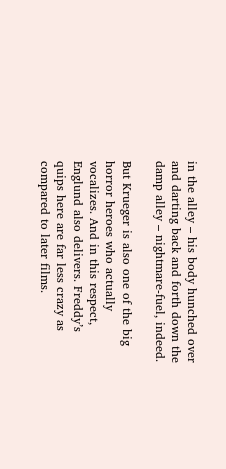in the alley – his body hunched over and darting back and forth down the damp alley – nightmare-fuel, indeed.

But Krueger is also one of the big horror heroes who actually vocalizes. And in this respect, Englund also delivers. Freddy’s quips here are far less crazy as compared to later films.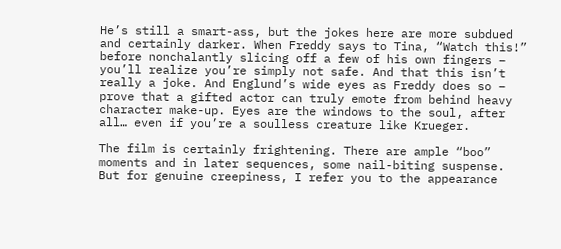He’s still a smart-ass, but the jokes here are more subdued and certainly darker. When Freddy says to Tina, “Watch this!” before nonchalantly slicing off a few of his own fingers – you’ll realize you’re simply not safe. And that this isn’t really a joke. And Englund’s wide eyes as Freddy does so – prove that a gifted actor can truly emote from behind heavy character make-up. Eyes are the windows to the soul, after all… even if you’re a soulless creature like Krueger.

The film is certainly frightening. There are ample “boo” moments and in later sequences, some nail-biting suspense. But for genuine creepiness, I refer you to the appearance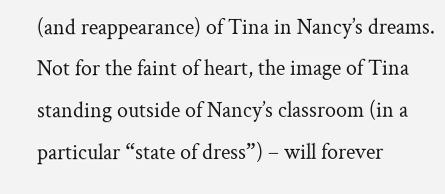(and reappearance) of Tina in Nancy’s dreams. Not for the faint of heart, the image of Tina standing outside of Nancy’s classroom (in a particular “state of dress”) – will forever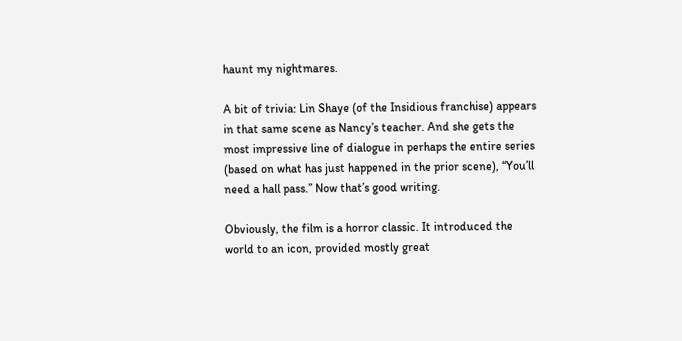haunt my nightmares.

A bit of trivia: Lin Shaye (of the Insidious franchise) appears in that same scene as Nancy’s teacher. And she gets the most impressive line of dialogue in perhaps the entire series (based on what has just happened in the prior scene), “You’ll need a hall pass.” Now that’s good writing.

Obviously, the film is a horror classic. It introduced the world to an icon, provided mostly great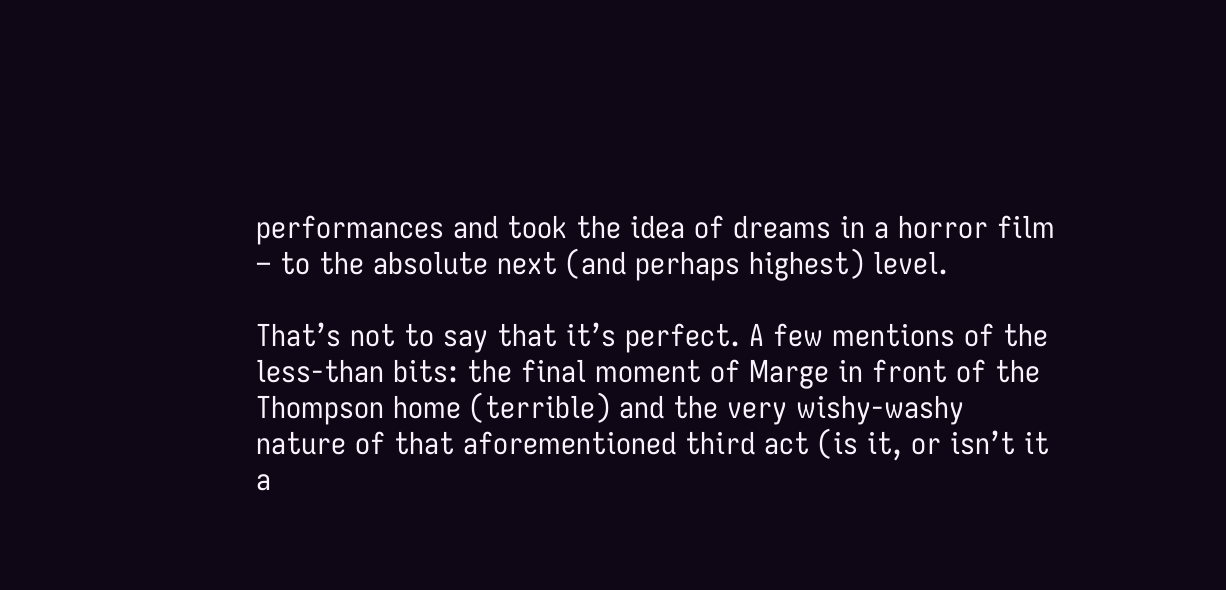performances and took the idea of dreams in a horror film – to the absolute next (and perhaps highest) level.

That’s not to say that it’s perfect. A few mentions of the less-than bits: the final moment of Marge in front of the Thompson home (terrible) and the very wishy-washy nature of that aforementioned third act (is it, or isn’t it a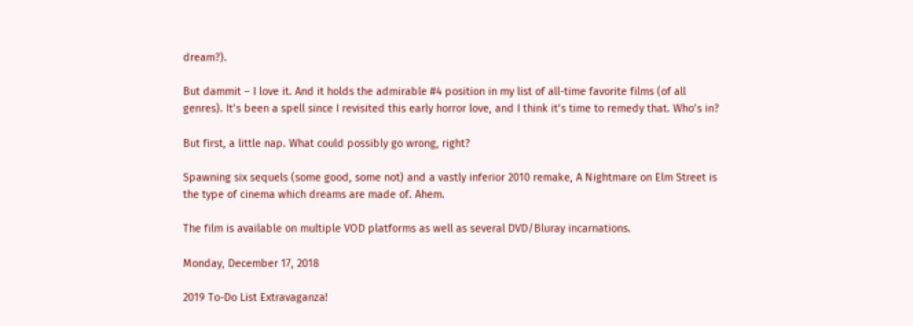dream?).

But dammit – I love it. And it holds the admirable #4 position in my list of all-time favorite films (of all genres). It’s been a spell since I revisited this early horror love, and I think it’s time to remedy that. Who’s in?

But first, a little nap. What could possibly go wrong, right?

Spawning six sequels (some good, some not) and a vastly inferior 2010 remake, A Nightmare on Elm Street is the type of cinema which dreams are made of. Ahem.

The film is available on multiple VOD platforms as well as several DVD/Bluray incarnations.

Monday, December 17, 2018

2019 To-Do List Extravaganza!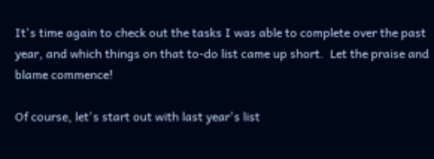It's time again to check out the tasks I was able to complete over the past year, and which things on that to-do list came up short.  Let the praise and blame commence!

Of course, let's start out with last year's list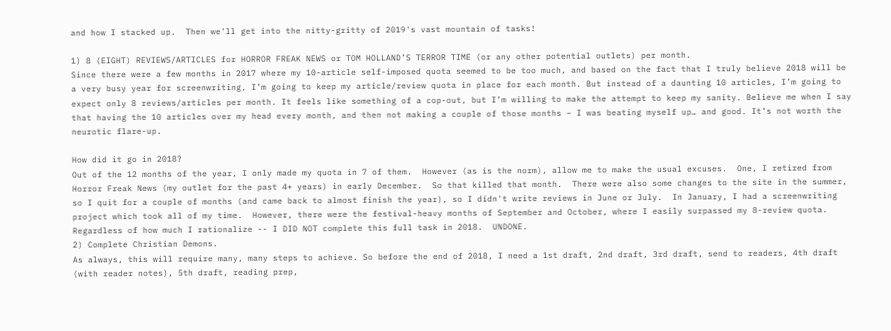and how I stacked up.  Then we'll get into the nitty-gritty of 2019's vast mountain of tasks!

1) 8 (EIGHT) REVIEWS/ARTICLES for HORROR FREAK NEWS or TOM HOLLAND’S TERROR TIME (or any other potential outlets) per month.
Since there were a few months in 2017 where my 10-article self-imposed quota seemed to be too much, and based on the fact that I truly believe 2018 will be a very busy year for screenwriting, I’m going to keep my article/review quota in place for each month. But instead of a daunting 10 articles, I’m going to expect only 8 reviews/articles per month. It feels like something of a cop-out, but I’m willing to make the attempt to keep my sanity. Believe me when I say that having the 10 articles over my head every month, and then not making a couple of those months – I was beating myself up… and good. It’s not worth the neurotic flare-up.

How did it go in 2018?
Out of the 12 months of the year, I only made my quota in 7 of them.  However (as is the norm), allow me to make the usual excuses.  One, I retired from Horror Freak News (my outlet for the past 4+ years) in early December.  So that killed that month.  There were also some changes to the site in the summer, so I quit for a couple of months (and came back to almost finish the year), so I didn't write reviews in June or July.  In January, I had a screenwriting project which took all of my time.  However, there were the festival-heavy months of September and October, where I easily surpassed my 8-review quota.  Regardless of how much I rationalize -- I DID NOT complete this full task in 2018.  UNDONE.
2) Complete Christian Demons.
As always, this will require many, many steps to achieve. So before the end of 2018, I need a 1st draft, 2nd draft, 3rd draft, send to readers, 4th draft (with reader notes), 5th draft, reading prep,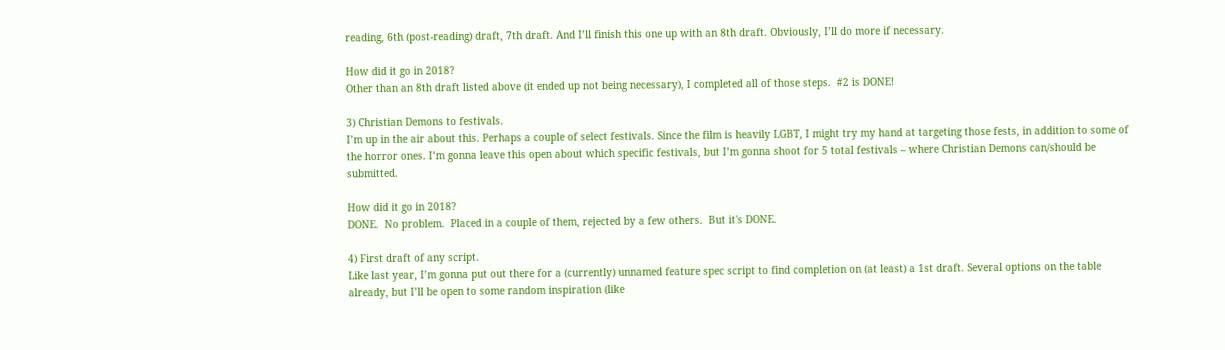reading, 6th (post-reading) draft, 7th draft. And I’ll finish this one up with an 8th draft. Obviously, I’ll do more if necessary.

How did it go in 2018?
Other than an 8th draft listed above (it ended up not being necessary), I completed all of those steps.  #2 is DONE!

3) Christian Demons to festivals.
I’m up in the air about this. Perhaps a couple of select festivals. Since the film is heavily LGBT, I might try my hand at targeting those fests, in addition to some of the horror ones. I’m gonna leave this open about which specific festivals, but I’m gonna shoot for 5 total festivals – where Christian Demons can/should be submitted.

How did it go in 2018?
DONE.  No problem.  Placed in a couple of them, rejected by a few others.  But it's DONE.

4) First draft of any script.
Like last year, I’m gonna put out there for a (currently) unnamed feature spec script to find completion on (at least) a 1st draft. Several options on the table already, but I’ll be open to some random inspiration (like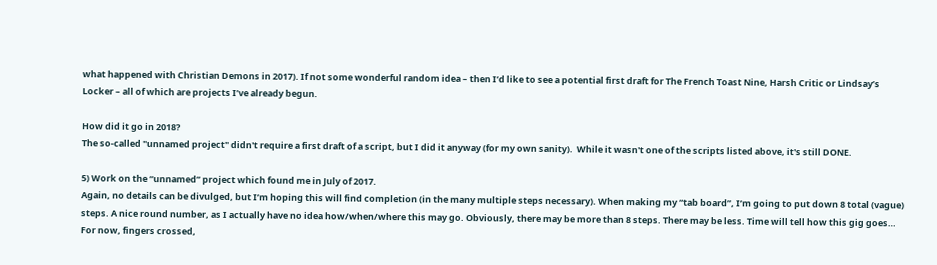what happened with Christian Demons in 2017). If not some wonderful random idea – then I’d like to see a potential first draft for The French Toast Nine, Harsh Critic or Lindsay’s Locker – all of which are projects I’ve already begun.

How did it go in 2018?
The so-called "unnamed project" didn't require a first draft of a script, but I did it anyway (for my own sanity).  While it wasn't one of the scripts listed above, it's still DONE.

5) Work on the “unnamed” project which found me in July of 2017.
Again, no details can be divulged, but I’m hoping this will find completion (in the many multiple steps necessary). When making my “tab board”, I’m going to put down 8 total (vague) steps. A nice round number, as I actually have no idea how/when/where this may go. Obviously, there may be more than 8 steps. There may be less. Time will tell how this gig goes… For now, fingers crossed,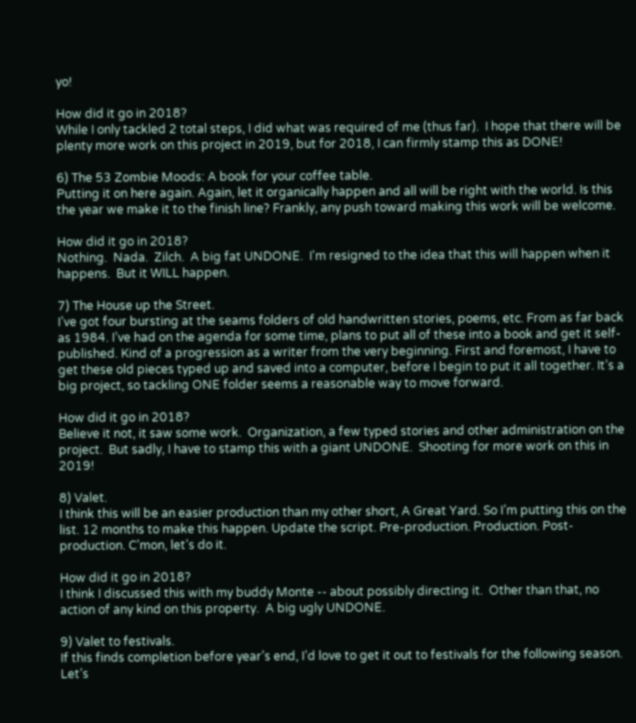yo!

How did it go in 2018?
While I only tackled 2 total steps, I did what was required of me (thus far).  I hope that there will be plenty more work on this project in 2019, but for 2018, I can firmly stamp this as DONE!

6) The 53 Zombie Moods: A book for your coffee table.
Putting it on here again. Again, let it organically happen and all will be right with the world. Is this the year we make it to the finish line? Frankly, any push toward making this work will be welcome.

How did it go in 2018?
Nothing.  Nada.  Zilch.  A big fat UNDONE.  I'm resigned to the idea that this will happen when it happens.  But it WILL happen.

7) The House up the Street.
I’ve got four bursting at the seams folders of old handwritten stories, poems, etc. From as far back as 1984. I’ve had on the agenda for some time, plans to put all of these into a book and get it self-published. Kind of a progression as a writer from the very beginning. First and foremost, I have to get these old pieces typed up and saved into a computer, before I begin to put it all together. It’s a big project, so tackling ONE folder seems a reasonable way to move forward.

How did it go in 2018?
Believe it not, it saw some work.  Organization, a few typed stories and other administration on the project.  But sadly, I have to stamp this with a giant UNDONE.  Shooting for more work on this in 2019!

8) Valet.
I think this will be an easier production than my other short, A Great Yard. So I’m putting this on the list. 12 months to make this happen. Update the script. Pre-production. Production. Post-production. C’mon, let’s do it.

How did it go in 2018?
I think I discussed this with my buddy Monte -- about possibly directing it.  Other than that, no action of any kind on this property.  A big ugly UNDONE.

9) Valet to festivals.
If this finds completion before year’s end, I’d love to get it out to festivals for the following season. Let’s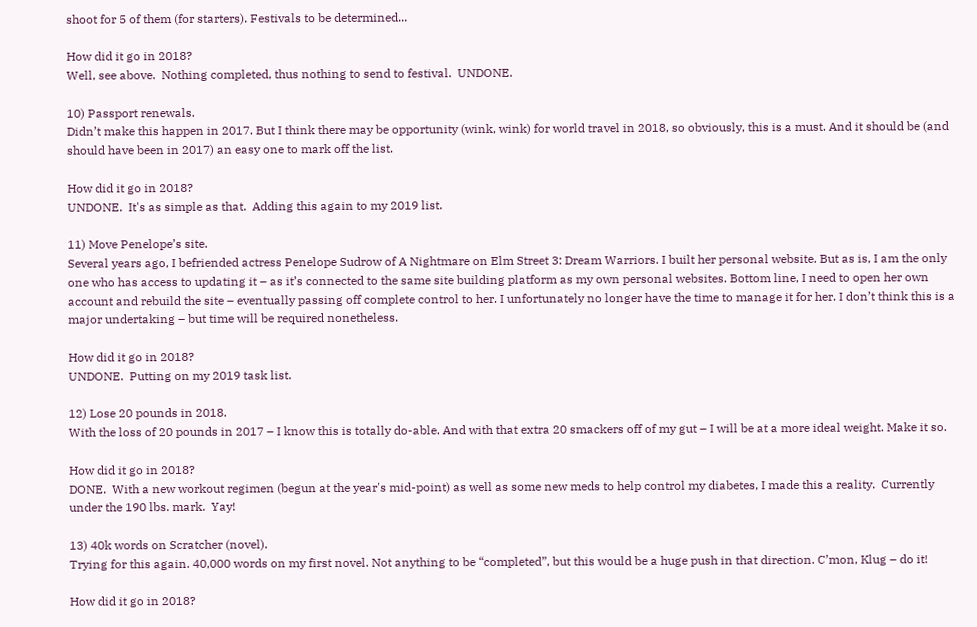shoot for 5 of them (for starters). Festivals to be determined...

How did it go in 2018?
Well, see above.  Nothing completed, thus nothing to send to festival.  UNDONE.

10) Passport renewals.
Didn’t make this happen in 2017. But I think there may be opportunity (wink, wink) for world travel in 2018, so obviously, this is a must. And it should be (and should have been in 2017) an easy one to mark off the list.

How did it go in 2018?
UNDONE.  It's as simple as that.  Adding this again to my 2019 list.

11) Move Penelope’s site.
Several years ago, I befriended actress Penelope Sudrow of A Nightmare on Elm Street 3: Dream Warriors. I built her personal website. But as is, I am the only one who has access to updating it – as it’s connected to the same site building platform as my own personal websites. Bottom line, I need to open her own account and rebuild the site – eventually passing off complete control to her. I unfortunately no longer have the time to manage it for her. I don’t think this is a major undertaking – but time will be required nonetheless.

How did it go in 2018?
UNDONE.  Putting on my 2019 task list.

12) Lose 20 pounds in 2018.
With the loss of 20 pounds in 2017 – I know this is totally do-able. And with that extra 20 smackers off of my gut – I will be at a more ideal weight. Make it so.

How did it go in 2018?
DONE.  With a new workout regimen (begun at the year's mid-point) as well as some new meds to help control my diabetes, I made this a reality.  Currently under the 190 lbs. mark.  Yay!

13) 40k words on Scratcher (novel).
Trying for this again. 40,000 words on my first novel. Not anything to be “completed”, but this would be a huge push in that direction. C’mon, Klug – do it!

How did it go in 2018?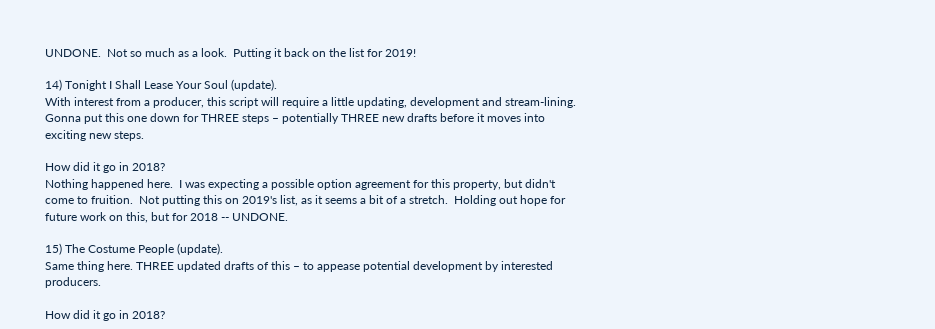UNDONE.  Not so much as a look.  Putting it back on the list for 2019!

14) Tonight I Shall Lease Your Soul (update).
With interest from a producer, this script will require a little updating, development and stream-lining. Gonna put this one down for THREE steps – potentially THREE new drafts before it moves into exciting new steps.

How did it go in 2018?
Nothing happened here.  I was expecting a possible option agreement for this property, but didn't come to fruition.  Not putting this on 2019's list, as it seems a bit of a stretch.  Holding out hope for future work on this, but for 2018 -- UNDONE.

15) The Costume People (update).
Same thing here. THREE updated drafts of this – to appease potential development by interested producers.

How did it go in 2018?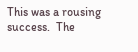This was a rousing success.  The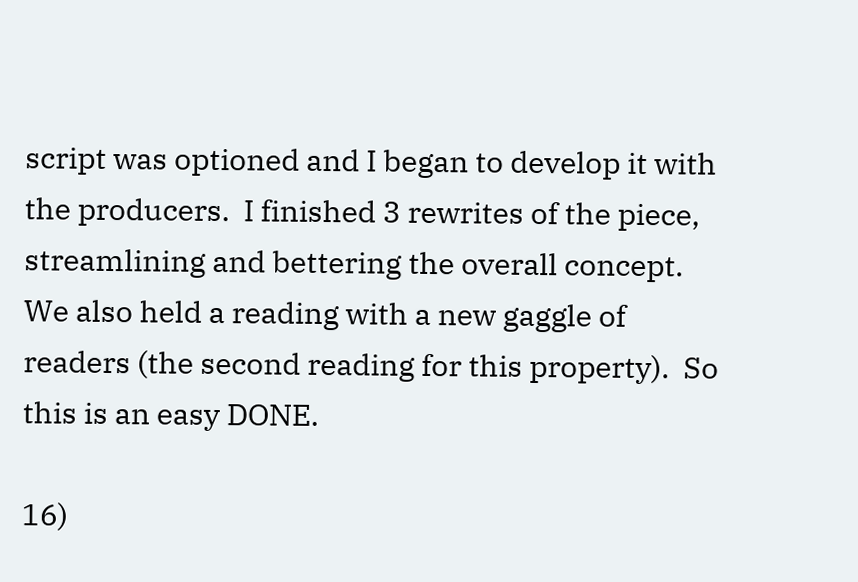script was optioned and I began to develop it with the producers.  I finished 3 rewrites of the piece, streamlining and bettering the overall concept.  We also held a reading with a new gaggle of readers (the second reading for this property).  So this is an easy DONE.

16)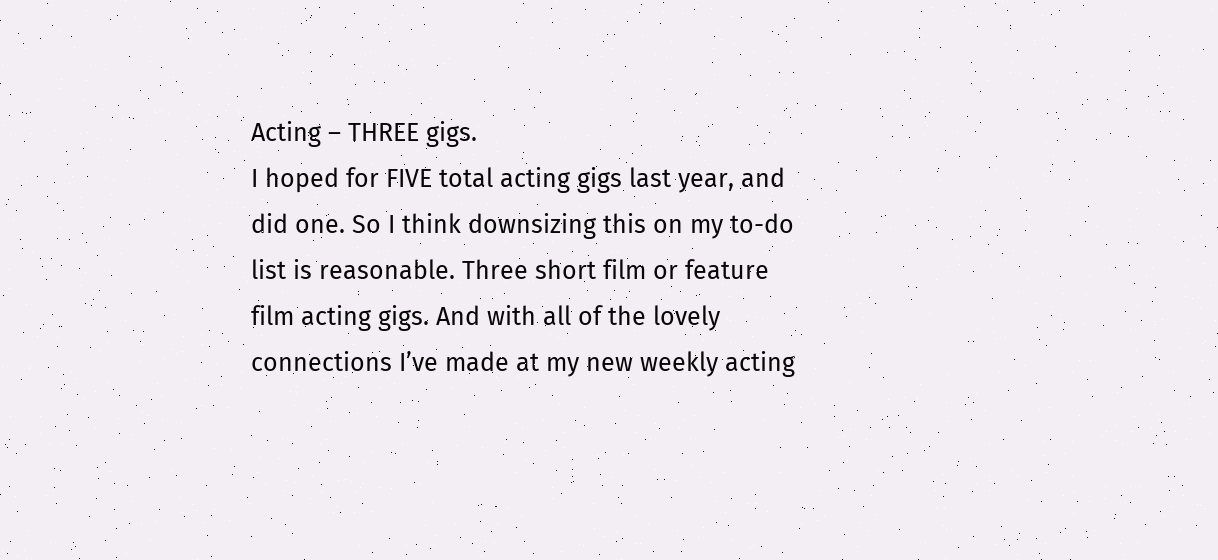Acting – THREE gigs.
I hoped for FIVE total acting gigs last year, and did one. So I think downsizing this on my to-do list is reasonable. Three short film or feature film acting gigs. And with all of the lovely connections I’ve made at my new weekly acting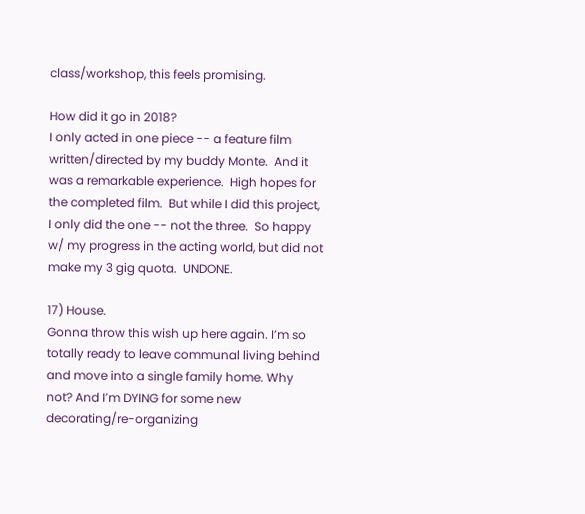class/workshop, this feels promising.

How did it go in 2018?
I only acted in one piece -- a feature film written/directed by my buddy Monte.  And it was a remarkable experience.  High hopes for the completed film.  But while I did this project, I only did the one -- not the three.  So happy w/ my progress in the acting world, but did not make my 3 gig quota.  UNDONE.

17) House.
Gonna throw this wish up here again. I’m so totally ready to leave communal living behind and move into a single family home. Why not? And I’m DYING for some new decorating/re-organizing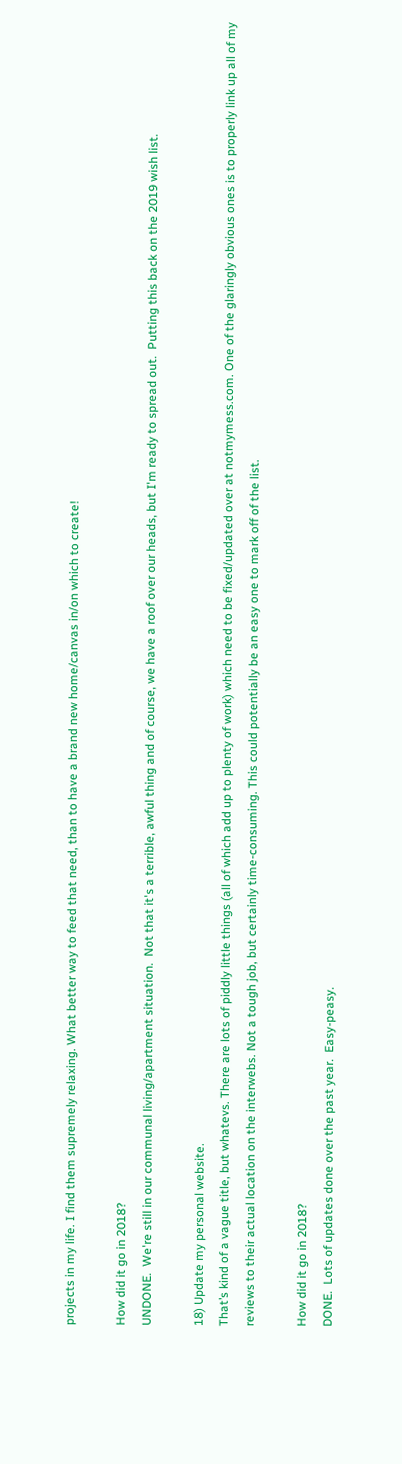projects in my life. I find them supremely relaxing. What better way to feed that need, than to have a brand new home/canvas in/on which to create!

How did it go in 2018?
UNDONE.  We're still in our communal living/apartment situation.  Not that it's a terrible, awful thing and of course, we have a roof over our heads, but I'm ready to spread out.  Putting this back on the 2019 wish list.

18) Update my personal website.
That’s kind of a vague title, but whatevs. There are lots of piddly little things (all of which add up to plenty of work) which need to be fixed/updated over at notmymess.com. One of the glaringly obvious ones is to properly link up all of my reviews to their actual location on the interwebs. Not a tough job, but certainly time-consuming. This could potentially be an easy one to mark off of the list.

How did it go in 2018?
DONE.  Lots of updates done over the past year.  Easy-peasy.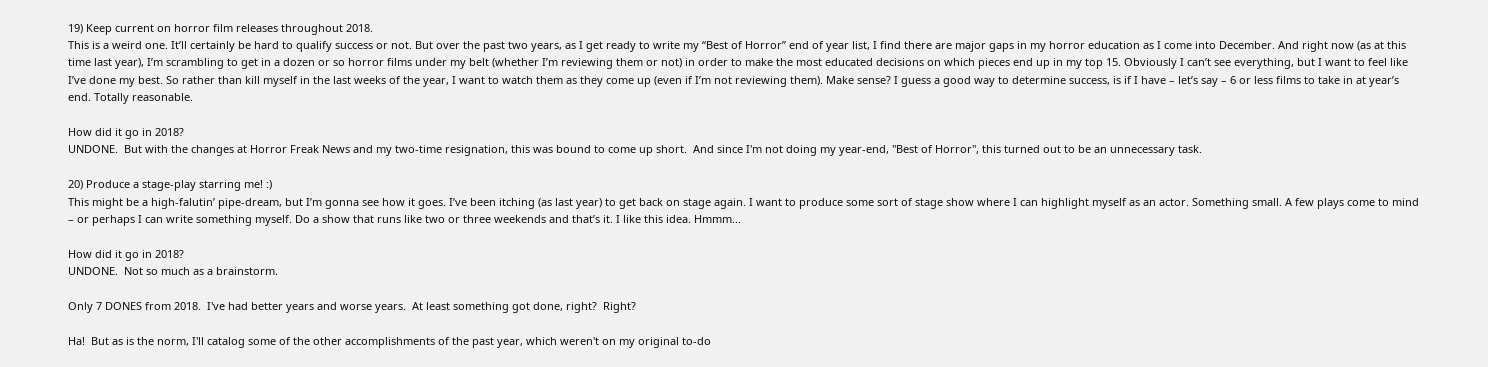19) Keep current on horror film releases throughout 2018.
This is a weird one. It’ll certainly be hard to qualify success or not. But over the past two years, as I get ready to write my “Best of Horror” end of year list, I find there are major gaps in my horror education as I come into December. And right now (as at this time last year), I’m scrambling to get in a dozen or so horror films under my belt (whether I’m reviewing them or not) in order to make the most educated decisions on which pieces end up in my top 15. Obviously I can’t see everything, but I want to feel like I’ve done my best. So rather than kill myself in the last weeks of the year, I want to watch them as they come up (even if I’m not reviewing them). Make sense? I guess a good way to determine success, is if I have – let’s say – 6 or less films to take in at year’s end. Totally reasonable.

How did it go in 2018?
UNDONE.  But with the changes at Horror Freak News and my two-time resignation, this was bound to come up short.  And since I'm not doing my year-end, "Best of Horror", this turned out to be an unnecessary task.

20) Produce a stage-play starring me! :)
This might be a high-falutin’ pipe-dream, but I’m gonna see how it goes. I’ve been itching (as last year) to get back on stage again. I want to produce some sort of stage show where I can highlight myself as an actor. Something small. A few plays come to mind – or perhaps I can write something myself. Do a show that runs like two or three weekends and that’s it. I like this idea. Hmmm...

How did it go in 2018?
UNDONE.  Not so much as a brainstorm.

Only 7 DONES from 2018.  I've had better years and worse years.  At least something got done, right?  Right?

Ha!  But as is the norm, I'll catalog some of the other accomplishments of the past year, which weren't on my original to-do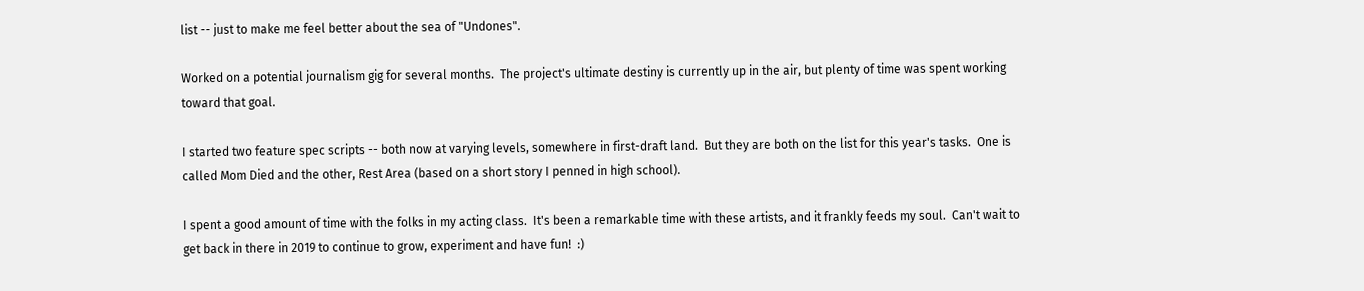list -- just to make me feel better about the sea of "Undones".

Worked on a potential journalism gig for several months.  The project's ultimate destiny is currently up in the air, but plenty of time was spent working toward that goal.

I started two feature spec scripts -- both now at varying levels, somewhere in first-draft land.  But they are both on the list for this year's tasks.  One is called Mom Died and the other, Rest Area (based on a short story I penned in high school).

I spent a good amount of time with the folks in my acting class.  It's been a remarkable time with these artists, and it frankly feeds my soul.  Can't wait to get back in there in 2019 to continue to grow, experiment and have fun!  :)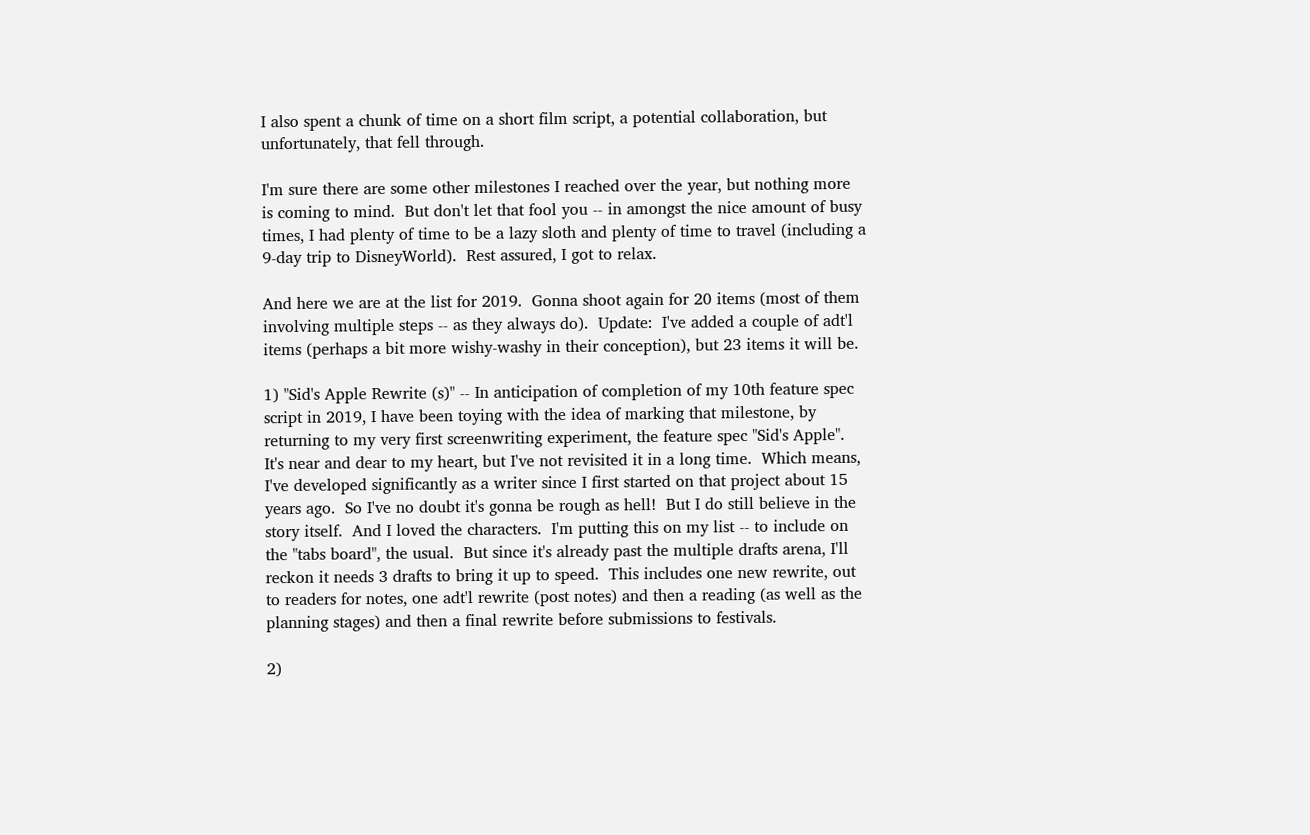I also spent a chunk of time on a short film script, a potential collaboration, but unfortunately, that fell through.

I'm sure there are some other milestones I reached over the year, but nothing more is coming to mind.  But don't let that fool you -- in amongst the nice amount of busy times, I had plenty of time to be a lazy sloth and plenty of time to travel (including a 9-day trip to DisneyWorld).  Rest assured, I got to relax.

And here we are at the list for 2019.  Gonna shoot again for 20 items (most of them involving multiple steps -- as they always do).  Update:  I've added a couple of adt'l items (perhaps a bit more wishy-washy in their conception), but 23 items it will be.

1) "Sid's Apple Rewrite (s)" -- In anticipation of completion of my 10th feature spec script in 2019, I have been toying with the idea of marking that milestone, by returning to my very first screenwriting experiment, the feature spec "Sid's Apple".  It's near and dear to my heart, but I've not revisited it in a long time.  Which means, I've developed significantly as a writer since I first started on that project about 15 years ago.  So I've no doubt it's gonna be rough as hell!  But I do still believe in the story itself.  And I loved the characters.  I'm putting this on my list -- to include on the "tabs board", the usual.  But since it's already past the multiple drafts arena, I'll reckon it needs 3 drafts to bring it up to speed.  This includes one new rewrite, out to readers for notes, one adt'l rewrite (post notes) and then a reading (as well as the planning stages) and then a final rewrite before submissions to festivals.

2)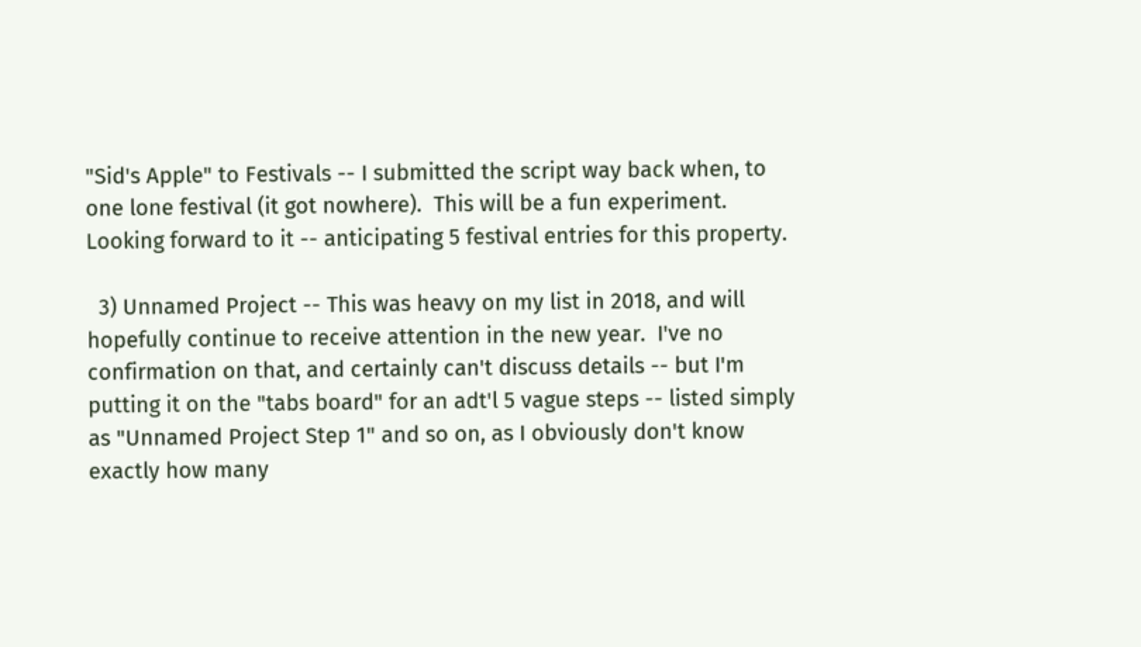"Sid's Apple" to Festivals -- I submitted the script way back when, to one lone festival (it got nowhere).  This will be a fun experiment.  Looking forward to it -- anticipating 5 festival entries for this property.

  3) Unnamed Project -- This was heavy on my list in 2018, and will hopefully continue to receive attention in the new year.  I've no confirmation on that, and certainly can't discuss details -- but I'm putting it on the "tabs board" for an adt'l 5 vague steps -- listed simply as "Unnamed Project Step 1" and so on, as I obviously don't know exactly how many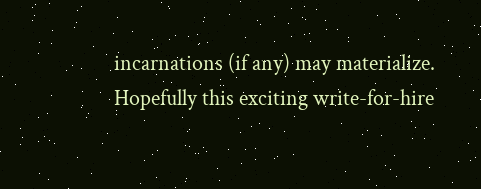incarnations (if any) may materialize.  Hopefully this exciting write-for-hire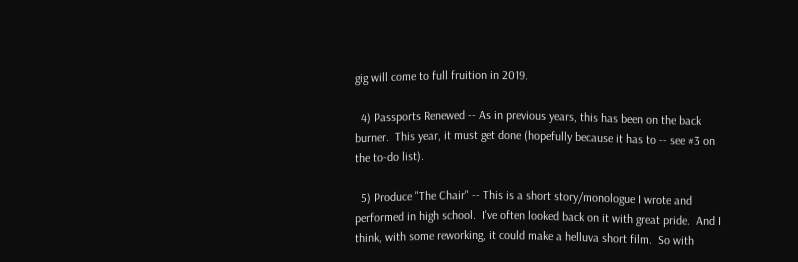gig will come to full fruition in 2019.

  4) Passports Renewed -- As in previous years, this has been on the back burner.  This year, it must get done (hopefully because it has to -- see #3 on the to-do list).

  5) Produce "The Chair" -- This is a short story/monologue I wrote and performed in high school.  I've often looked back on it with great pride.  And I think, with some reworking, it could make a helluva short film.  So with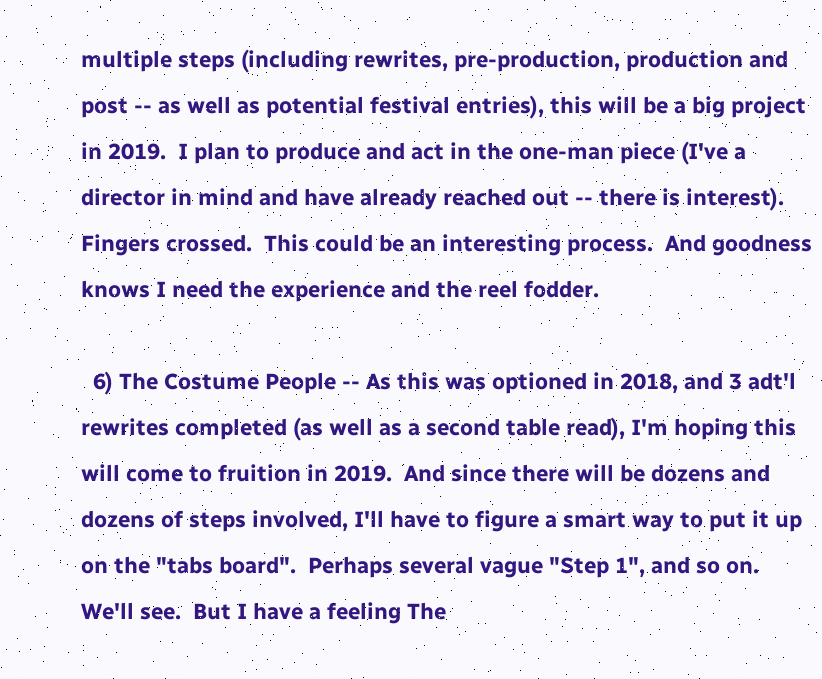multiple steps (including rewrites, pre-production, production and post -- as well as potential festival entries), this will be a big project in 2019.  I plan to produce and act in the one-man piece (I've a director in mind and have already reached out -- there is interest).  Fingers crossed.  This could be an interesting process.  And goodness knows I need the experience and the reel fodder.

  6) The Costume People -- As this was optioned in 2018, and 3 adt'l rewrites completed (as well as a second table read), I'm hoping this will come to fruition in 2019.  And since there will be dozens and dozens of steps involved, I'll have to figure a smart way to put it up on the "tabs board".  Perhaps several vague "Step 1", and so on.  We'll see.  But I have a feeling The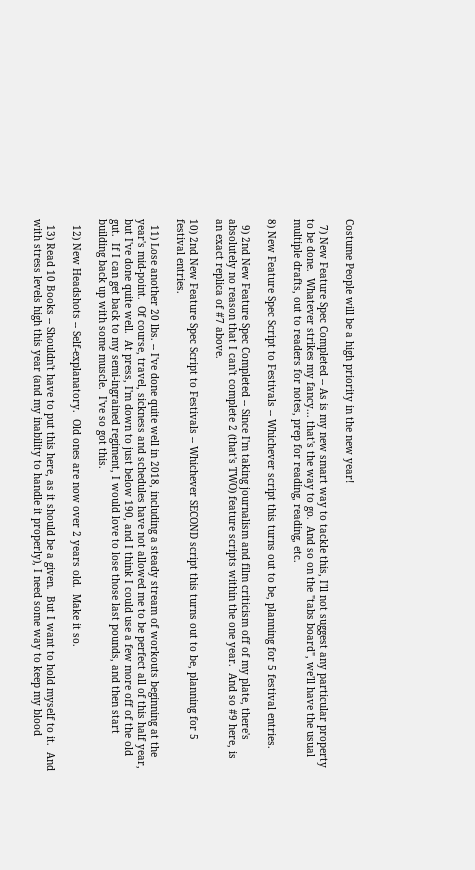Costume People will be a high priority in the new year!

  7) New Feature Spec Completed -- As is my new smart way to tackle this, I'll not suggest any particular property to be done.  Whatever strikes my fancy... that's the way to go.  And so on the "tabs board", we'll have the usual multiple drafts, out to readers for notes, prep for reading, reading, etc.

8) New Feature Spec Script to Festivals -- Whichever script this turns out to be, planning for 5 festival entries.

  9) 2nd New Feature Spec Completed -- Since I'm taking journalism and film criticism off of my plate, there's absolutely no reason that I can't complete 2 (that's TWO) feature scripts within the one year.  And so #9 here, is an exact replica of #7 above.

10) 2nd New Feature Spec Script to Festivals -- Whichever SECOND script this turns out to be, planning for 5 festival entries.

  11) Lose another 20 lbs. -- I've done quite well in 2018, including a steady stream of workouts beginning at the year's mid-point.  Of course, travel, sickness and schedules have not allowed me to be perfect all of this half year, but I've done quite well.  At press, I'm down to just below 190, and I think I could use a few more off of the old gut.  If I can get back to my semi-ingrained regiment, I would love to lose those last pounds, and then start building back up with some muscle.  I've so got this.

  12) New Headshots -- Self-explanatory.  Old ones are now over 2 years old.  Make it so.

  13) Read 10 Books -- Shouldn't have to put this here, as it should be a given.  But I want to hold myself to it.  And with stress levels high this year (and my inability to handle it properly), I need some way to keep my blood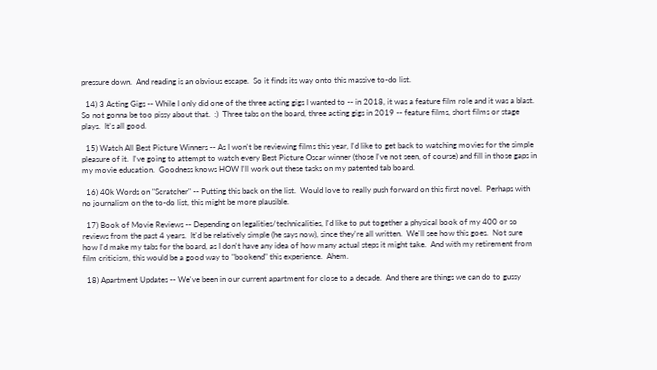pressure down.  And reading is an obvious escape.  So it finds its way onto this massive to-do list.

  14) 3 Acting Gigs -- While I only did one of the three acting gigs I wanted to -- in 2018, it was a feature film role and it was a blast.  So not gonna be too pissy about that.  :)  Three tabs on the board, three acting gigs in 2019 -- feature films, short films or stage plays.  It's all good.

  15) Watch All Best Picture Winners -- As I won't be reviewing films this year, I'd like to get back to watching movies for the simple pleasure of it.  I've going to attempt to watch every Best Picture Oscar winner (those I've not seen, of course) and fill in those gaps in my movie education.  Goodness knows HOW I'll work out these tasks on my patented tab board.

  16) 40k Words on "Scratcher" -- Putting this back on the list.  Would love to really push forward on this first novel.  Perhaps with no journalism on the to-do list, this might be more plausible.

  17) Book of Movie Reviews -- Depending on legalities/technicalities, I'd like to put together a physical book of my 400 or so reviews from the past 4 years.  It'd be relatively simple (he says now), since they're all written.  We'll see how this goes.  Not sure how I'd make my tabs for the board, as I don't have any idea of how many actual steps it might take.  And with my retirement from film criticism, this would be a good way to "bookend" this experience.  Ahem.

  18) Apartment Updates -- We've been in our current apartment for close to a decade.  And there are things we can do to gussy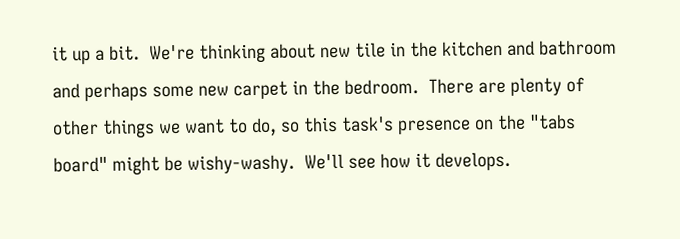it up a bit.  We're thinking about new tile in the kitchen and bathroom and perhaps some new carpet in the bedroom.  There are plenty of other things we want to do, so this task's presence on the "tabs board" might be wishy-washy.  We'll see how it develops.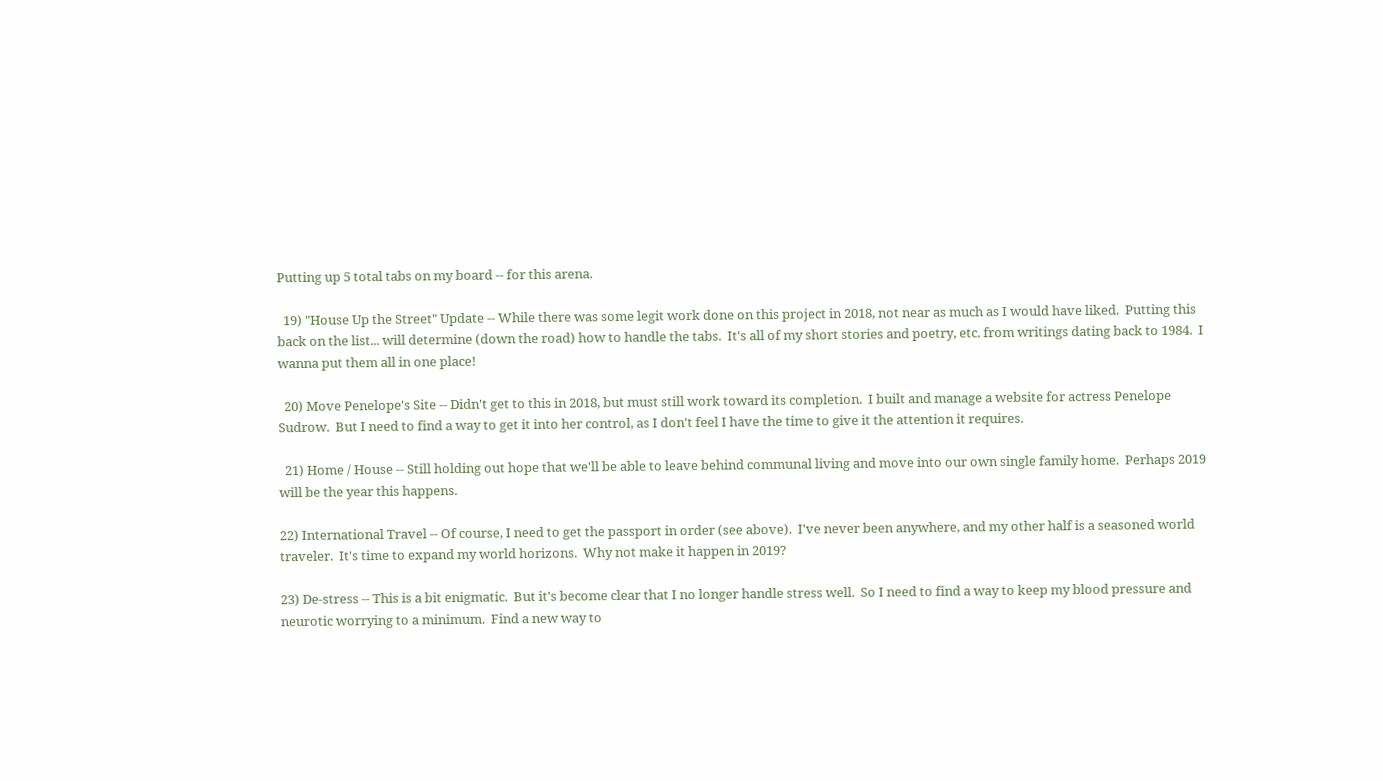Putting up 5 total tabs on my board -- for this arena.

  19) "House Up the Street" Update -- While there was some legit work done on this project in 2018, not near as much as I would have liked.  Putting this back on the list... will determine (down the road) how to handle the tabs.  It's all of my short stories and poetry, etc. from writings dating back to 1984.  I wanna put them all in one place!

  20) Move Penelope's Site -- Didn't get to this in 2018, but must still work toward its completion.  I built and manage a website for actress Penelope Sudrow.  But I need to find a way to get it into her control, as I don't feel I have the time to give it the attention it requires.

  21) Home / House -- Still holding out hope that we'll be able to leave behind communal living and move into our own single family home.  Perhaps 2019 will be the year this happens.

22) International Travel -- Of course, I need to get the passport in order (see above).  I've never been anywhere, and my other half is a seasoned world traveler.  It's time to expand my world horizons.  Why not make it happen in 2019?

23) De-stress -- This is a bit enigmatic.  But it's become clear that I no longer handle stress well.  So I need to find a way to keep my blood pressure and neurotic worrying to a minimum.  Find a new way to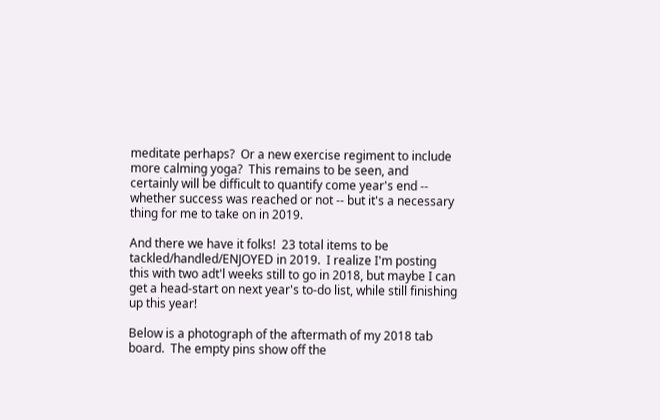meditate perhaps?  Or a new exercise regiment to include more calming yoga?  This remains to be seen, and certainly will be difficult to quantify come year's end -- whether success was reached or not -- but it's a necessary thing for me to take on in 2019.

And there we have it folks!  23 total items to be tackled/handled/ENJOYED in 2019.  I realize I'm posting this with two adt'l weeks still to go in 2018, but maybe I can get a head-start on next year's to-do list, while still finishing up this year!

Below is a photograph of the aftermath of my 2018 tab board.  The empty pins show off the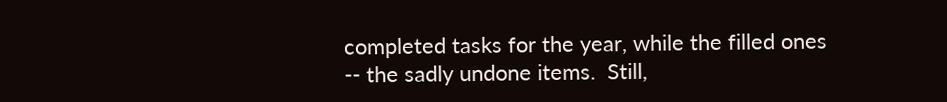completed tasks for the year, while the filled ones -- the sadly undone items.  Still,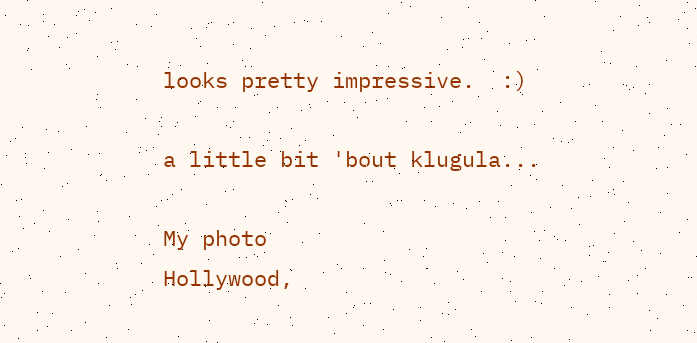looks pretty impressive.  :)

a little bit 'bout klugula...

My photo
Hollywood,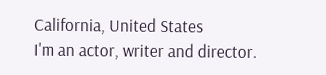California, United States
I'm an actor, writer and director.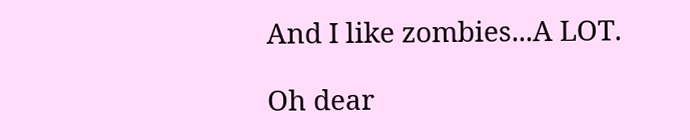And I like zombies...A LOT.

Oh dear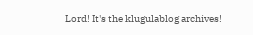Lord! It's the klugulablog archives!